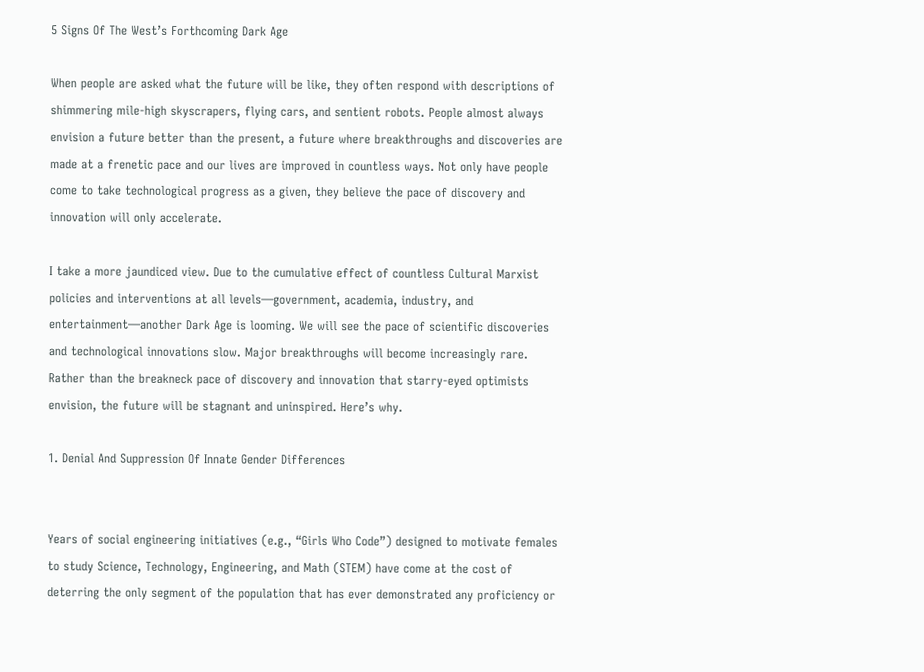5 Signs Of The West’s Forthcoming Dark Age

When people are asked what the future will be like, they often respond with descriptions of shimmering mile-high skyscrapers, flying cars, and sentient robots. People almost always envision a future better than the present, a future where breakthroughs and discoveries are made at a frenetic pace and our lives are improved in countless ways. Not only have people come to take technological progress as a given, they believe the pace of discovery and innovation will only accelerate.

I take a more jaundiced view. Due to the cumulative effect of countless Cultural Marxist policies and interventions at all levels—government, academia, industry, and entertainment—another Dark Age is looming. We will see the pace of scientific discoveries and technological innovations slow. Major breakthroughs will become increasingly rare. Rather than the breakneck pace of discovery and innovation that starry-eyed optimists envision, the future will be stagnant and uninspired. Here’s why.

1. Denial And Suppression Of Innate Gender Differences


Years of social engineering initiatives (e.g., “Girls Who Code”) designed to motivate females to study Science, Technology, Engineering, and Math (STEM) have come at the cost of deterring the only segment of the population that has ever demonstrated any proficiency or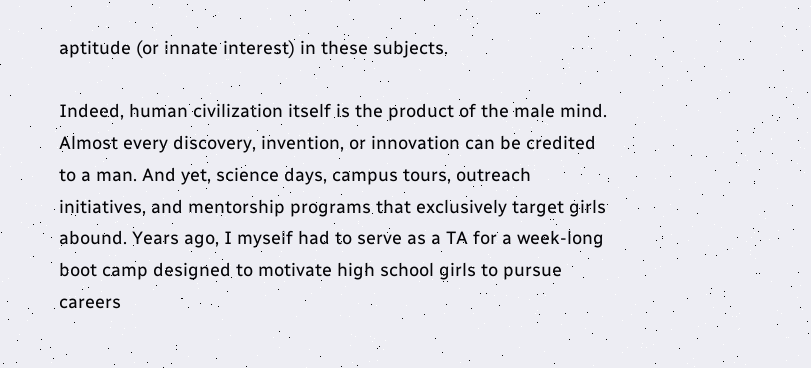aptitude (or innate interest) in these subjects.

Indeed, human civilization itself is the product of the male mind. Almost every discovery, invention, or innovation can be credited to a man. And yet, science days, campus tours, outreach initiatives, and mentorship programs that exclusively target girls abound. Years ago, I myself had to serve as a TA for a week-long boot camp designed to motivate high school girls to pursue careers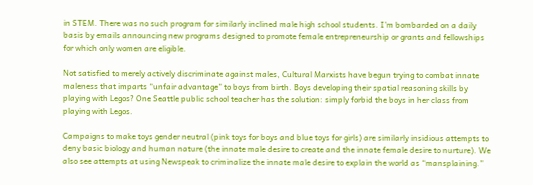in STEM. There was no such program for similarly inclined male high school students. I’m bombarded on a daily basis by emails announcing new programs designed to promote female entrepreneurship or grants and fellowships for which only women are eligible.

Not satisfied to merely actively discriminate against males, Cultural Marxists have begun trying to combat innate maleness that imparts “unfair advantage” to boys from birth. Boys developing their spatial reasoning skills by playing with Legos? One Seattle public school teacher has the solution: simply forbid the boys in her class from playing with Legos.

Campaigns to make toys gender neutral (pink toys for boys and blue toys for girls) are similarly insidious attempts to deny basic biology and human nature (the innate male desire to create and the innate female desire to nurture). We also see attempts at using Newspeak to criminalize the innate male desire to explain the world as “mansplaining.”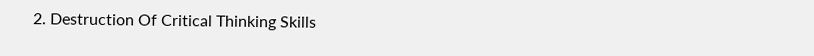2. Destruction Of Critical Thinking Skills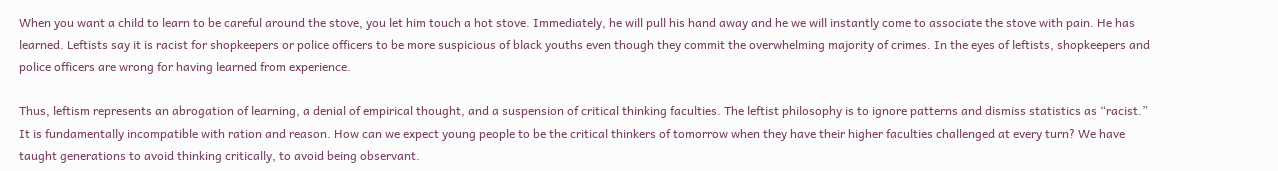When you want a child to learn to be careful around the stove, you let him touch a hot stove. Immediately, he will pull his hand away and he we will instantly come to associate the stove with pain. He has learned. Leftists say it is racist for shopkeepers or police officers to be more suspicious of black youths even though they commit the overwhelming majority of crimes. In the eyes of leftists, shopkeepers and police officers are wrong for having learned from experience.

Thus, leftism represents an abrogation of learning, a denial of empirical thought, and a suspension of critical thinking faculties. The leftist philosophy is to ignore patterns and dismiss statistics as “racist.” It is fundamentally incompatible with ration and reason. How can we expect young people to be the critical thinkers of tomorrow when they have their higher faculties challenged at every turn? We have taught generations to avoid thinking critically, to avoid being observant.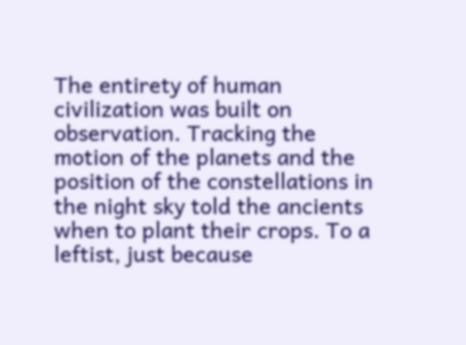The entirety of human civilization was built on observation. Tracking the motion of the planets and the position of the constellations in the night sky told the ancients when to plant their crops. To a leftist, just because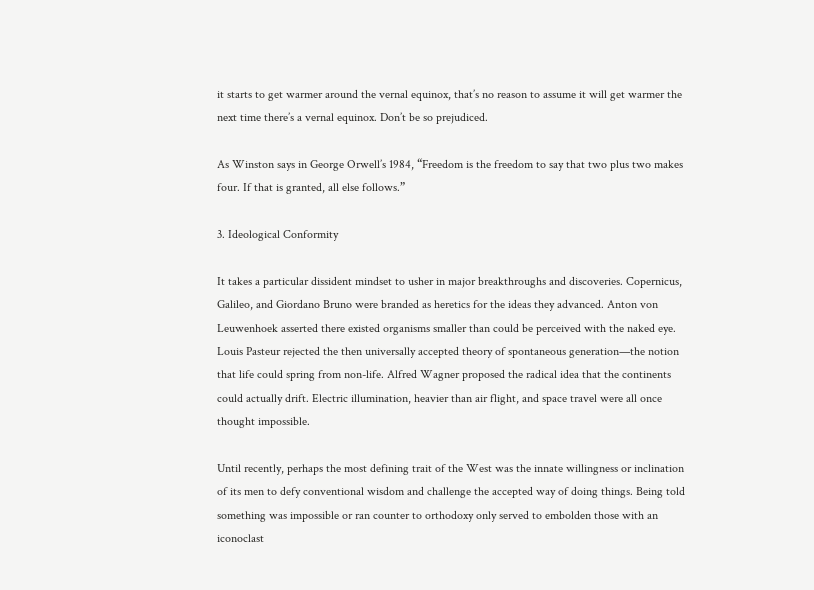it starts to get warmer around the vernal equinox, that’s no reason to assume it will get warmer the next time there’s a vernal equinox. Don’t be so prejudiced.

As Winston says in George Orwell’s 1984, “Freedom is the freedom to say that two plus two makes four. If that is granted, all else follows.”

3. Ideological Conformity

It takes a particular dissident mindset to usher in major breakthroughs and discoveries. Copernicus, Galileo, and Giordano Bruno were branded as heretics for the ideas they advanced. Anton von Leuwenhoek asserted there existed organisms smaller than could be perceived with the naked eye. Louis Pasteur rejected the then universally accepted theory of spontaneous generation—the notion that life could spring from non-life. Alfred Wagner proposed the radical idea that the continents could actually drift. Electric illumination, heavier than air flight, and space travel were all once thought impossible.

Until recently, perhaps the most defining trait of the West was the innate willingness or inclination of its men to defy conventional wisdom and challenge the accepted way of doing things. Being told something was impossible or ran counter to orthodoxy only served to embolden those with an iconoclast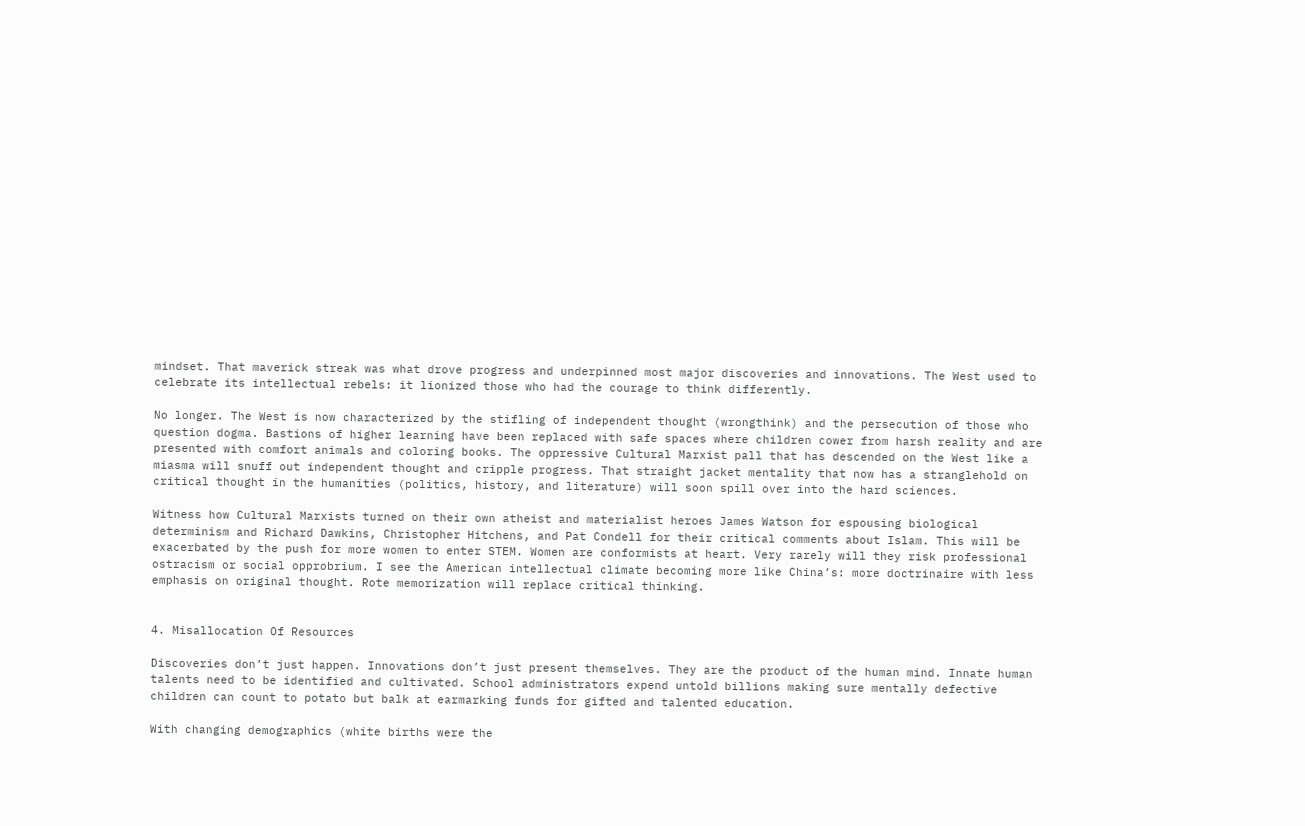mindset. That maverick streak was what drove progress and underpinned most major discoveries and innovations. The West used to celebrate its intellectual rebels: it lionized those who had the courage to think differently.

No longer. The West is now characterized by the stifling of independent thought (wrongthink) and the persecution of those who question dogma. Bastions of higher learning have been replaced with safe spaces where children cower from harsh reality and are presented with comfort animals and coloring books. The oppressive Cultural Marxist pall that has descended on the West like a miasma will snuff out independent thought and cripple progress. That straight jacket mentality that now has a stranglehold on critical thought in the humanities (politics, history, and literature) will soon spill over into the hard sciences.

Witness how Cultural Marxists turned on their own atheist and materialist heroes James Watson for espousing biological determinism and Richard Dawkins, Christopher Hitchens, and Pat Condell for their critical comments about Islam. This will be exacerbated by the push for more women to enter STEM. Women are conformists at heart. Very rarely will they risk professional ostracism or social opprobrium. I see the American intellectual climate becoming more like China’s: more doctrinaire with less emphasis on original thought. Rote memorization will replace critical thinking.


4. Misallocation Of Resources

Discoveries don’t just happen. Innovations don’t just present themselves. They are the product of the human mind. Innate human talents need to be identified and cultivated. School administrators expend untold billions making sure mentally defective children can count to potato but balk at earmarking funds for gifted and talented education.

With changing demographics (white births were the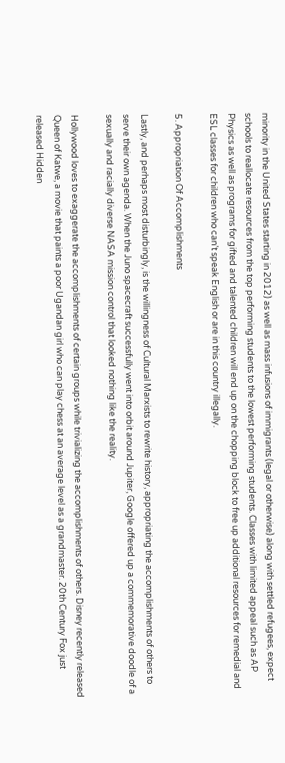minority in the United States starting in 2012) as well as mass infusions of immigrants (legal or otherwise) along with settled refugees, expect schools to reallocate resources from the top performing students to the lowest performing students. Classes with limited appeal such as AP Physics as well as programs for gifted and talented children will end up on the chopping block to free up additional resources for remedial and ESL classes for children who can’t speak English or are in this country illegally.

5. Appropriation Of Accomplishments

Lastly, and perhaps most disturbingly, is the willingness of Cultural Marxists to rewrite history, appropriating the accomplishments of others to serve their own agenda. When the Juno spacecraft successfully went into orbit around Jupiter, Google offered up a commemorative doodle of a sexually and racially diverse NASA mission control that looked nothing like the reality.

Hollywood loves to exaggerate the accomplishments of certain groups while trivializing the accomplishments of others. Disney recently released Queen of Katwe, a movie that paints a poor Ugandan girl who can play chess at an average level as a grandmaster. 20th Century Fox just released Hidden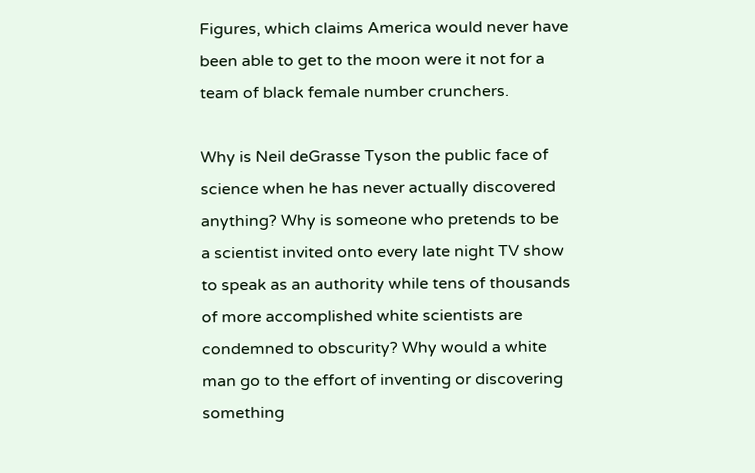Figures, which claims America would never have been able to get to the moon were it not for a team of black female number crunchers.

Why is Neil deGrasse Tyson the public face of science when he has never actually discovered anything? Why is someone who pretends to be a scientist invited onto every late night TV show to speak as an authority while tens of thousands of more accomplished white scientists are condemned to obscurity? Why would a white man go to the effort of inventing or discovering something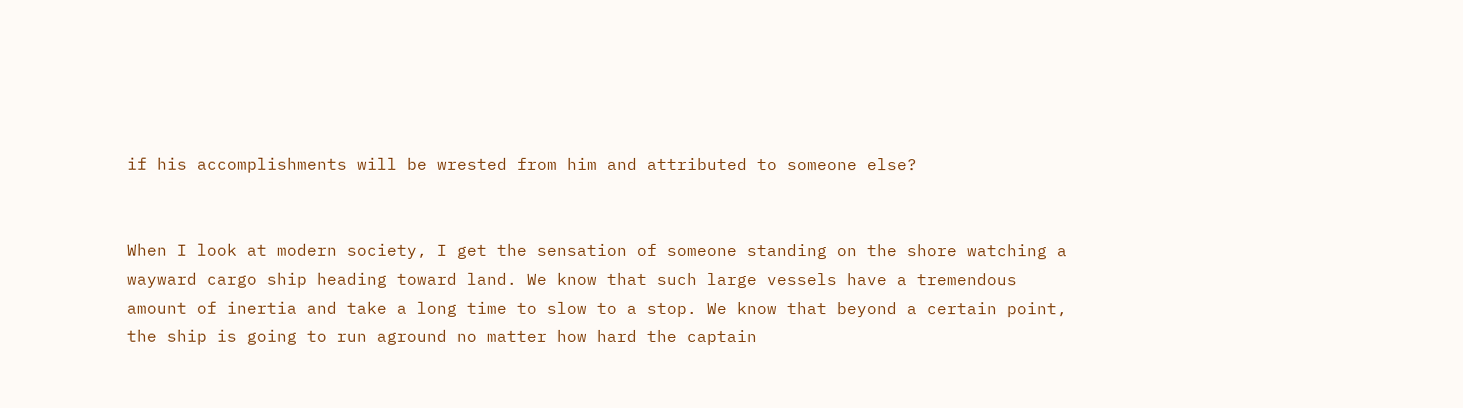if his accomplishments will be wrested from him and attributed to someone else?


When I look at modern society, I get the sensation of someone standing on the shore watching a wayward cargo ship heading toward land. We know that such large vessels have a tremendous amount of inertia and take a long time to slow to a stop. We know that beyond a certain point, the ship is going to run aground no matter how hard the captain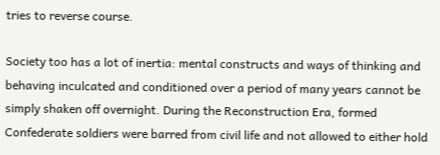tries to reverse course.

Society too has a lot of inertia: mental constructs and ways of thinking and behaving inculcated and conditioned over a period of many years cannot be simply shaken off overnight. During the Reconstruction Era, formed Confederate soldiers were barred from civil life and not allowed to either hold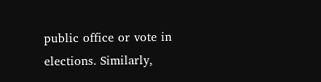public office or vote in elections. Similarly,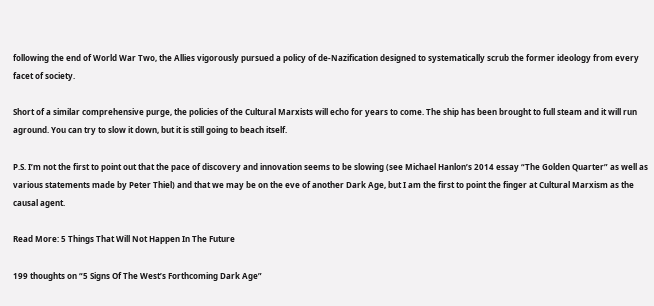following the end of World War Two, the Allies vigorously pursued a policy of de-Nazification designed to systematically scrub the former ideology from every facet of society.

Short of a similar comprehensive purge, the policies of the Cultural Marxists will echo for years to come. The ship has been brought to full steam and it will run aground. You can try to slow it down, but it is still going to beach itself.

P.S. I’m not the first to point out that the pace of discovery and innovation seems to be slowing (see Michael Hanlon’s 2014 essay “The Golden Quarter” as well as various statements made by Peter Thiel) and that we may be on the eve of another Dark Age, but I am the first to point the finger at Cultural Marxism as the causal agent.

Read More: 5 Things That Will Not Happen In The Future

199 thoughts on “5 Signs Of The West’s Forthcoming Dark Age”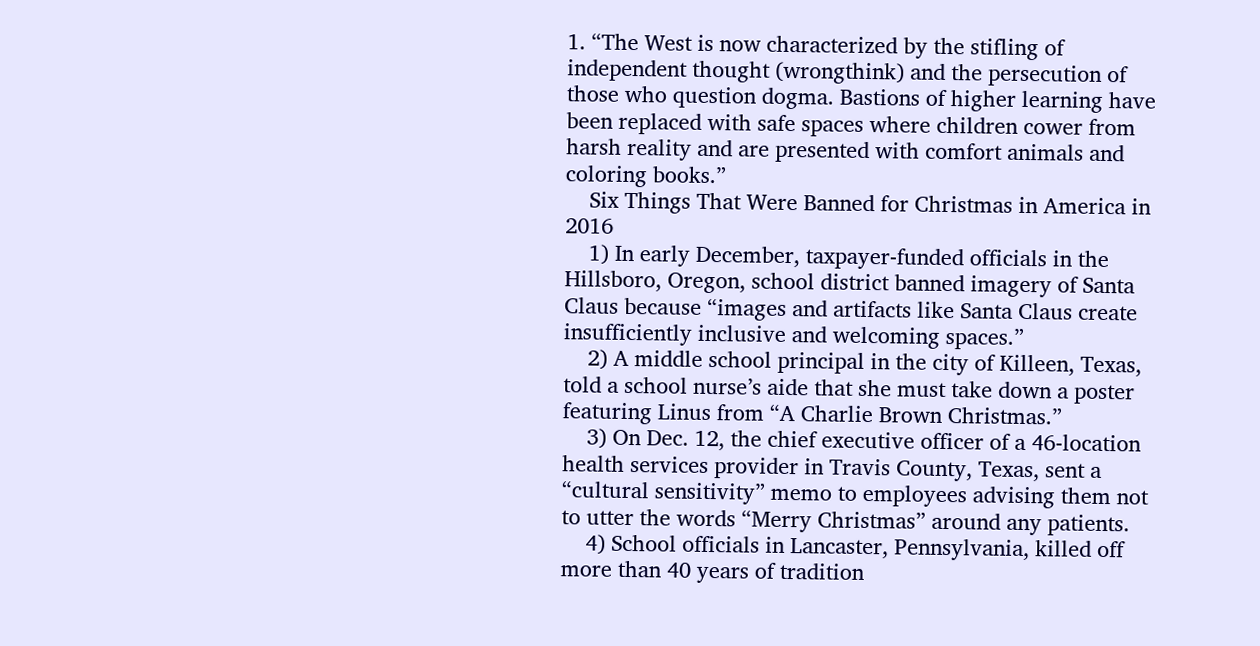1. “The West is now characterized by the stifling of independent thought (wrongthink) and the persecution of those who question dogma. Bastions of higher learning have been replaced with safe spaces where children cower from harsh reality and are presented with comfort animals and coloring books.”
    Six Things That Were Banned for Christmas in America in 2016
    1) In early December, taxpayer-funded officials in the Hillsboro, Oregon, school district banned imagery of Santa Claus because “images and artifacts like Santa Claus create insufficiently inclusive and welcoming spaces.”
    2) A middle school principal in the city of Killeen, Texas, told a school nurse’s aide that she must take down a poster featuring Linus from “A Charlie Brown Christmas.”
    3) On Dec. 12, the chief executive officer of a 46-location health services provider in Travis County, Texas, sent a “cultural sensitivity” memo to employees advising them not to utter the words “Merry Christmas” around any patients.
    4) School officials in Lancaster, Pennsylvania, killed off more than 40 years of tradition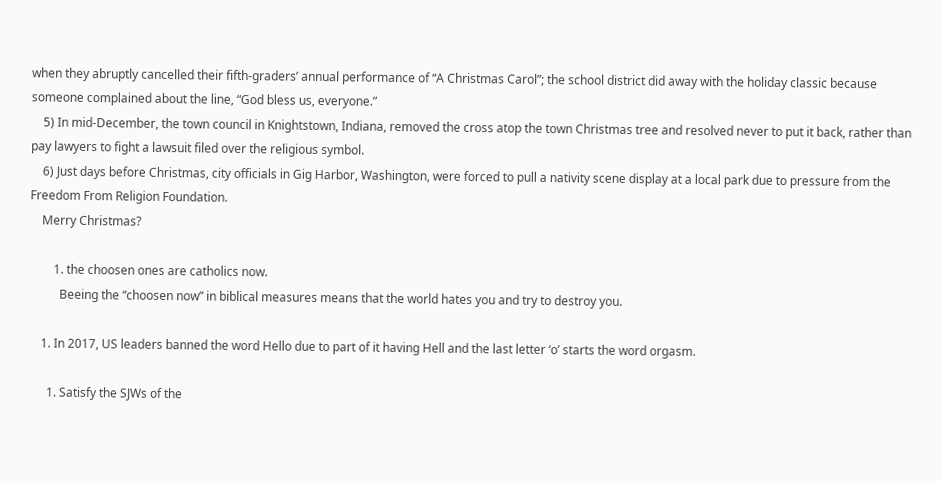when they abruptly cancelled their fifth-graders’ annual performance of “A Christmas Carol”; the school district did away with the holiday classic because someone complained about the line, “God bless us, everyone.”
    5) In mid-December, the town council in Knightstown, Indiana, removed the cross atop the town Christmas tree and resolved never to put it back, rather than pay lawyers to fight a lawsuit filed over the religious symbol.
    6) Just days before Christmas, city officials in Gig Harbor, Washington, were forced to pull a nativity scene display at a local park due to pressure from the Freedom From Religion Foundation.
    Merry Christmas?

        1. the choosen ones are catholics now.
          Beeing the “choosen now” in biblical measures means that the world hates you and try to destroy you.

    1. In 2017, US leaders banned the word Hello due to part of it having Hell and the last letter ‘o’ starts the word orgasm.

      1. Satisfy the SJWs of the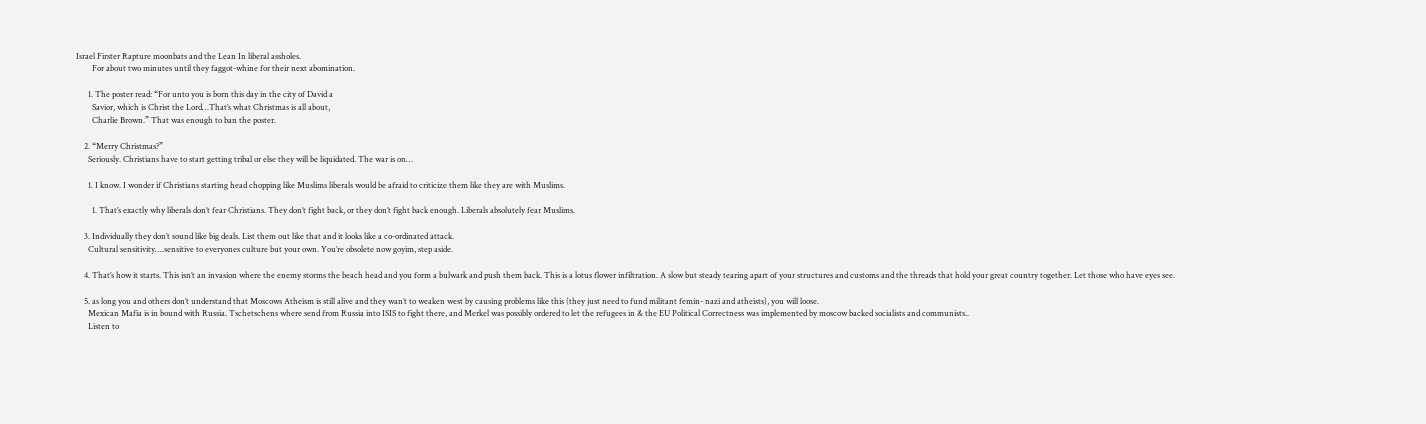Israel Firster Rapture moonbats and the Lean In liberal assholes.
        For about two minutes until they faggot-whine for their next abomination.

      1. The poster read: “For unto you is born this day in the city of David a
        Savior, which is Christ the Lord…That’s what Christmas is all about,
        Charlie Brown.” That was enough to ban the poster.

    2. “Merry Christmas?”
      Seriously. Christians have to start getting tribal or else they will be liquidated. The war is on…

      1. I know. I wonder if Christians starting head chopping like Muslims liberals would be afraid to criticize them like they are with Muslims.

        1. That’s exactly why liberals don’t fear Christians. They don’t fight back, or they don’t fight back enough. Liberals absolutely fear Muslims.

    3. Individually they don’t sound like big deals. List them out like that and it looks like a co-ordinated attack.
      Cultural sensitivity….sensitive to everyones culture but your own. You’re obsolete now goyim, step aside.

    4. That’s how it starts. This isn’t an invasion where the enemy storms the beach head and you form a bulwark and push them back. This is a lotus flower infiltration. A slow but steady tearing apart of your structures and customs and the threads that hold your great country together. Let those who have eyes see.

    5. as long you and others don’t understand that Moscows Atheism is still alive and they wan’t to weaken west by causing problems like this (they just need to fund militant femin- nazi and atheists), you will loose.
      Mexican Mafia is in bound with Russia. Tschetschens where send from Russia into ISIS to fight there, and Merkel was possibly ordered to let the refugees in & the EU Political Correctness was implemented by moscow backed socialists and communists..
      Listen to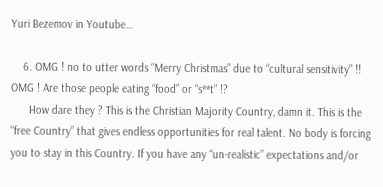Yuri Bezemov in Youtube…

    6. OMG ! no to utter words “Merry Christmas” due to “cultural sensitivity” !! OMG ! Are those people eating “food” or “s**t” !?
      How dare they ? This is the Christian Majority Country, damn it. This is the “free Country” that gives endless opportunities for real talent. No body is forcing you to stay in this Country. If you have any “un-realistic” expectations and/or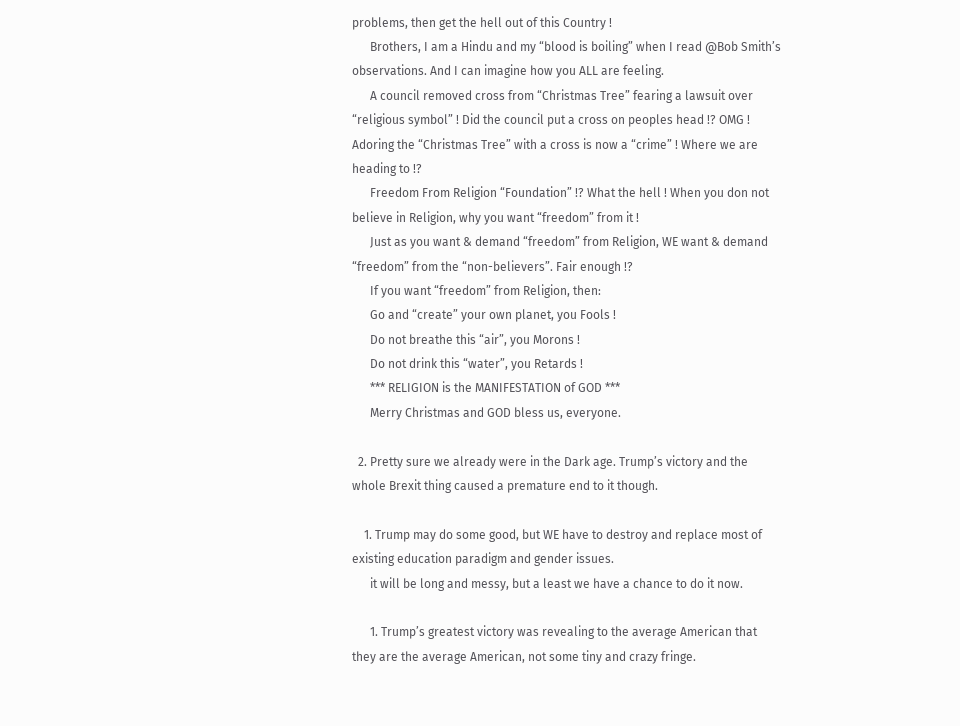problems, then get the hell out of this Country !
      Brothers, I am a Hindu and my “blood is boiling” when I read @Bob Smith’s observations. And I can imagine how you ALL are feeling.
      A council removed cross from “Christmas Tree” fearing a lawsuit over “religious symbol” ! Did the council put a cross on peoples head !? OMG ! Adoring the “Christmas Tree” with a cross is now a “crime” ! Where we are heading to !?
      Freedom From Religion “Foundation” !? What the hell ! When you don not believe in Religion, why you want “freedom” from it !
      Just as you want & demand “freedom” from Religion, WE want & demand “freedom” from the “non-believers”. Fair enough !?
      If you want “freedom” from Religion, then:
      Go and “create” your own planet, you Fools !
      Do not breathe this “air”, you Morons !
      Do not drink this “water”, you Retards !
      *** RELIGION is the MANIFESTATION of GOD ***
      Merry Christmas and GOD bless us, everyone.

  2. Pretty sure we already were in the Dark age. Trump’s victory and the whole Brexit thing caused a premature end to it though.

    1. Trump may do some good, but WE have to destroy and replace most of existing education paradigm and gender issues.
      it will be long and messy, but a least we have a chance to do it now.

      1. Trump’s greatest victory was revealing to the average American that they are the average American, not some tiny and crazy fringe.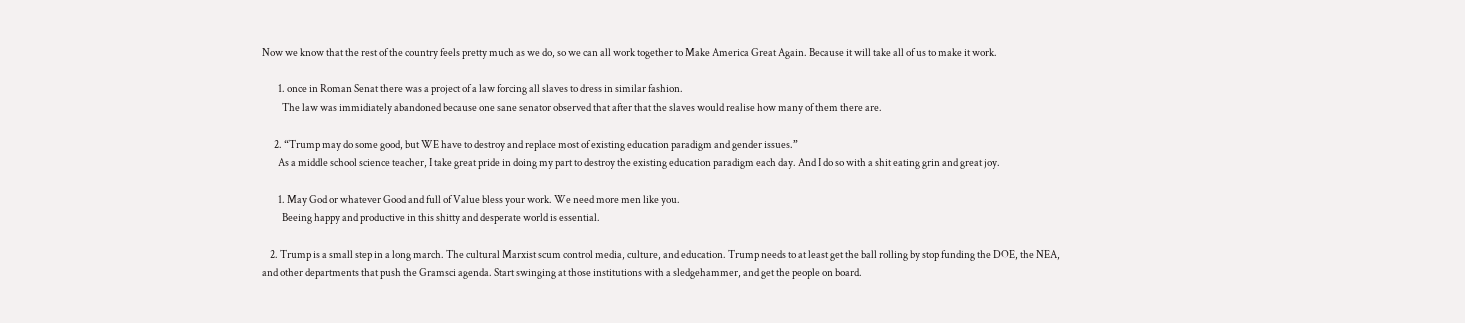Now we know that the rest of the country feels pretty much as we do, so we can all work together to Make America Great Again. Because it will take all of us to make it work.

        1. once in Roman Senat there was a project of a law forcing all slaves to dress in similar fashion.
          The law was immidiately abandoned because one sane senator observed that after that the slaves would realise how many of them there are.

      2. “Trump may do some good, but WE have to destroy and replace most of existing education paradigm and gender issues.”
        As a middle school science teacher, I take great pride in doing my part to destroy the existing education paradigm each day. And I do so with a shit eating grin and great joy.

        1. May God or whatever Good and full of Value bless your work. We need more men like you.
          Beeing happy and productive in this shitty and desperate world is essential.

    2. Trump is a small step in a long march. The cultural Marxist scum control media, culture, and education. Trump needs to at least get the ball rolling by stop funding the DOE, the NEA, and other departments that push the Gramsci agenda. Start swinging at those institutions with a sledgehammer, and get the people on board.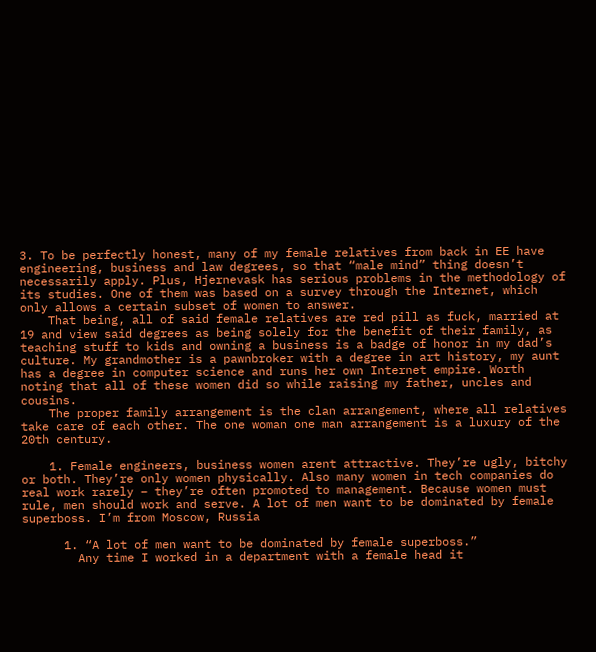3. To be perfectly honest, many of my female relatives from back in EE have engineering, business and law degrees, so that “male mind” thing doesn’t necessarily apply. Plus, Hjernevask has serious problems in the methodology of its studies. One of them was based on a survey through the Internet, which only allows a certain subset of women to answer.
    That being, all of said female relatives are red pill as fuck, married at 19 and view said degrees as being solely for the benefit of their family, as teaching stuff to kids and owning a business is a badge of honor in my dad’s culture. My grandmother is a pawnbroker with a degree in art history, my aunt has a degree in computer science and runs her own Internet empire. Worth noting that all of these women did so while raising my father, uncles and cousins.
    The proper family arrangement is the clan arrangement, where all relatives take care of each other. The one woman one man arrangement is a luxury of the 20th century.

    1. Female engineers, business women arent attractive. They’re ugly, bitchy or both. They’re only women physically. Also many women in tech companies do real work rarely – they’re often promoted to management. Because women must rule, men should work and serve. A lot of men want to be dominated by female superboss. I’m from Moscow, Russia

      1. “A lot of men want to be dominated by female superboss.”
        Any time I worked in a department with a female head it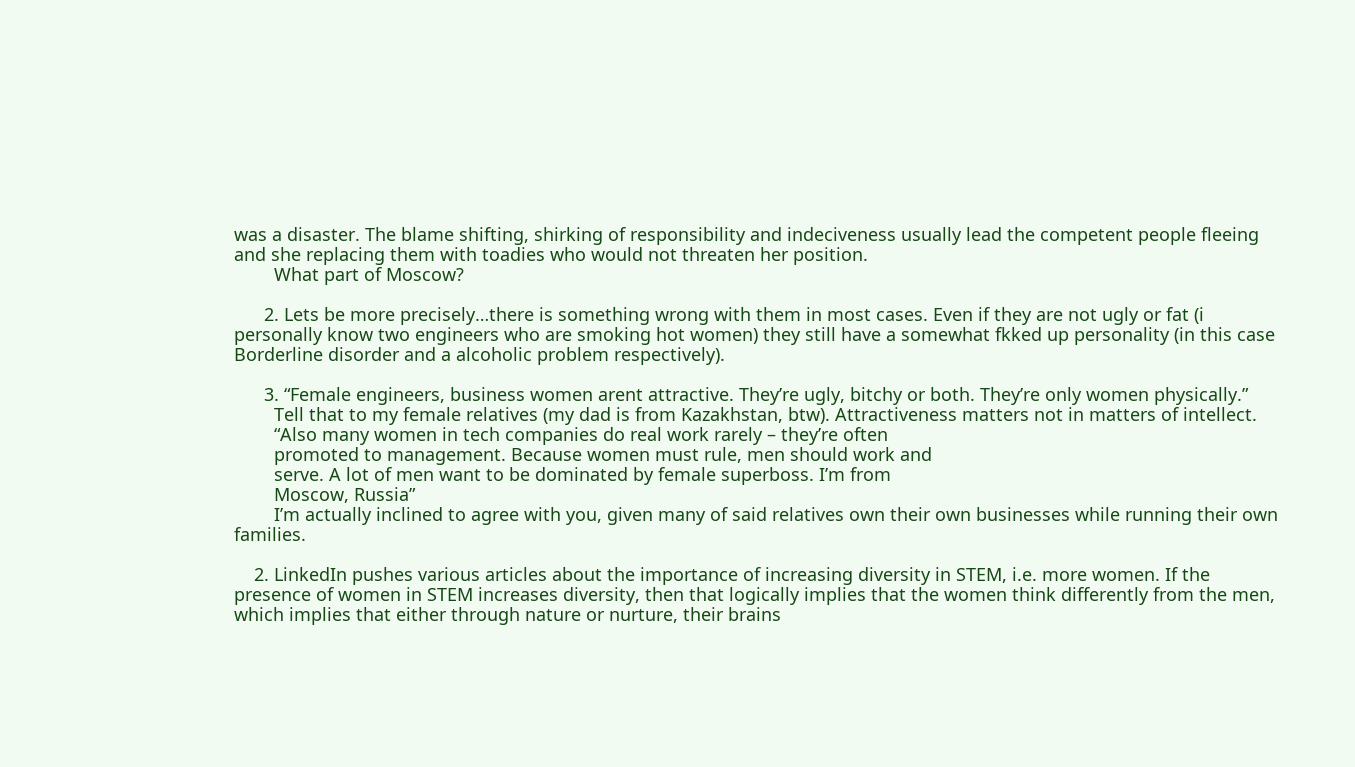was a disaster. The blame shifting, shirking of responsibility and indeciveness usually lead the competent people fleeing and she replacing them with toadies who would not threaten her position.
        What part of Moscow?

      2. Lets be more precisely…there is something wrong with them in most cases. Even if they are not ugly or fat (i personally know two engineers who are smoking hot women) they still have a somewhat fkked up personality (in this case Borderline disorder and a alcoholic problem respectively).

      3. “Female engineers, business women arent attractive. They’re ugly, bitchy or both. They’re only women physically.”
        Tell that to my female relatives (my dad is from Kazakhstan, btw). Attractiveness matters not in matters of intellect.
        “Also many women in tech companies do real work rarely – they’re often
        promoted to management. Because women must rule, men should work and
        serve. A lot of men want to be dominated by female superboss. I’m from
        Moscow, Russia”
        I’m actually inclined to agree with you, given many of said relatives own their own businesses while running their own families.

    2. LinkedIn pushes various articles about the importance of increasing diversity in STEM, i.e. more women. If the presence of women in STEM increases diversity, then that logically implies that the women think differently from the men, which implies that either through nature or nurture, their brains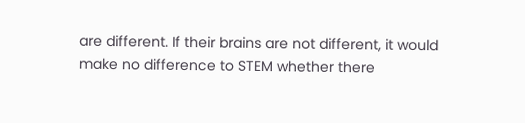are different. If their brains are not different, it would make no difference to STEM whether there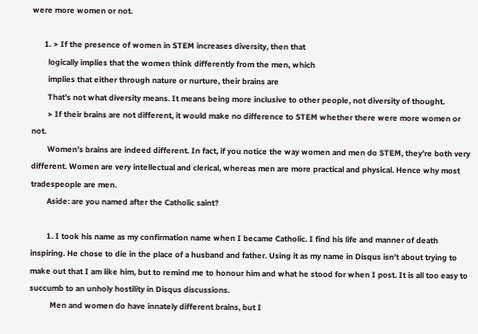were more women or not.

      1. > If the presence of women in STEM increases diversity, then that
        logically implies that the women think differently from the men, which
        implies that either through nature or nurture, their brains are
        That’s not what diversity means. It means being more inclusive to other people, not diversity of thought.
        > If their brains are not different, it would make no difference to STEM whether there were more women or not.
        Women’s brains are indeed different. In fact, if you notice the way women and men do STEM, they’re both very different. Women are very intellectual and clerical, whereas men are more practical and physical. Hence why most tradespeople are men.
        Aside: are you named after the Catholic saint?

        1. I took his name as my confirmation name when I became Catholic. I find his life and manner of death inspiring. He chose to die in the place of a husband and father. Using it as my name in Disqus isn’t about trying to make out that I am like him, but to remind me to honour him and what he stood for when I post. It is all too easy to succumb to an unholy hostility in Disqus discussions.
          Men and women do have innately different brains, but I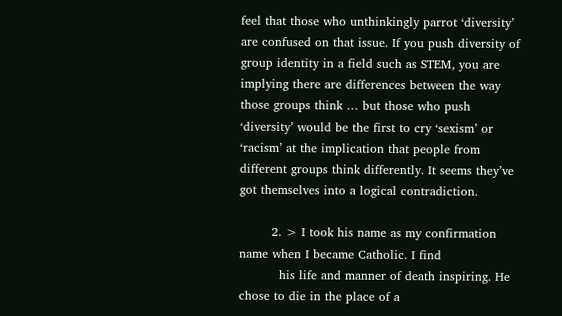feel that those who unthinkingly parrot ‘diversity’ are confused on that issue. If you push diversity of group identity in a field such as STEM, you are implying there are differences between the way those groups think … but those who push ‘diversity’ would be the first to cry ‘sexism’ or ‘racism’ at the implication that people from different groups think differently. It seems they’ve got themselves into a logical contradiction.

        2. > I took his name as my confirmation name when I became Catholic. I find
          his life and manner of death inspiring. He chose to die in the place of a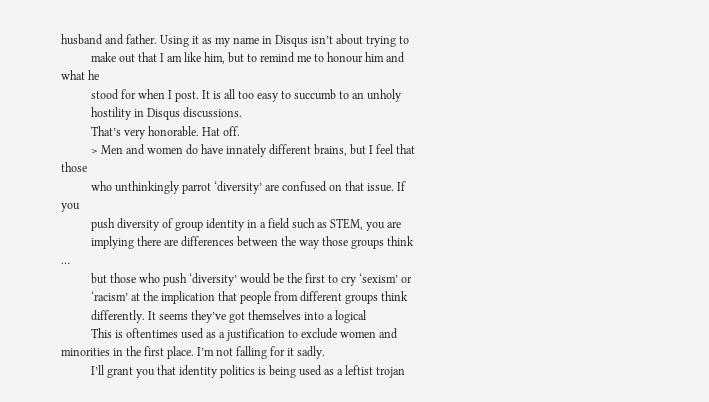husband and father. Using it as my name in Disqus isn’t about trying to
          make out that I am like him, but to remind me to honour him and what he
          stood for when I post. It is all too easy to succumb to an unholy
          hostility in Disqus discussions.
          That’s very honorable. Hat off.
          > Men and women do have innately different brains, but I feel that those
          who unthinkingly parrot ‘diversity’ are confused on that issue. If you
          push diversity of group identity in a field such as STEM, you are
          implying there are differences between the way those groups think …
          but those who push ‘diversity’ would be the first to cry ‘sexism’ or
          ‘racism’ at the implication that people from different groups think
          differently. It seems they’ve got themselves into a logical
          This is oftentimes used as a justification to exclude women and minorities in the first place. I’m not falling for it sadly.
          I’ll grant you that identity politics is being used as a leftist trojan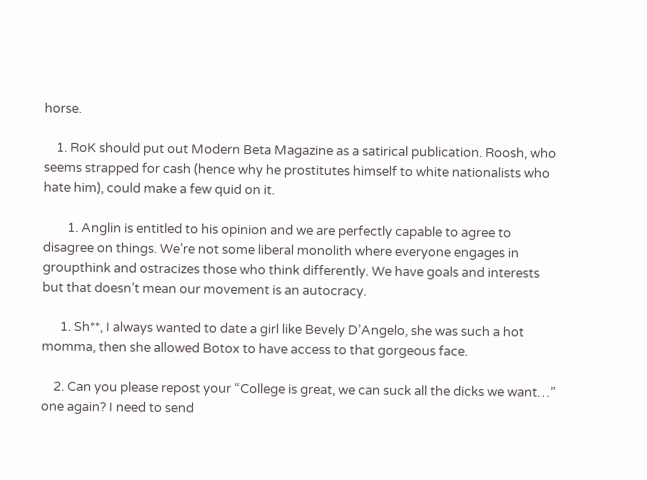horse.

    1. RoK should put out Modern Beta Magazine as a satirical publication. Roosh, who seems strapped for cash (hence why he prostitutes himself to white nationalists who hate him), could make a few quid on it.

        1. Anglin is entitled to his opinion and we are perfectly capable to agree to disagree on things. We’re not some liberal monolith where everyone engages in groupthink and ostracizes those who think differently. We have goals and interests but that doesn’t mean our movement is an autocracy.

      1. Sh**, I always wanted to date a girl like Bevely D’Angelo, she was such a hot momma, then she allowed Botox to have access to that gorgeous face.

    2. Can you please repost your “College is great, we can suck all the dicks we want…” one again? I need to send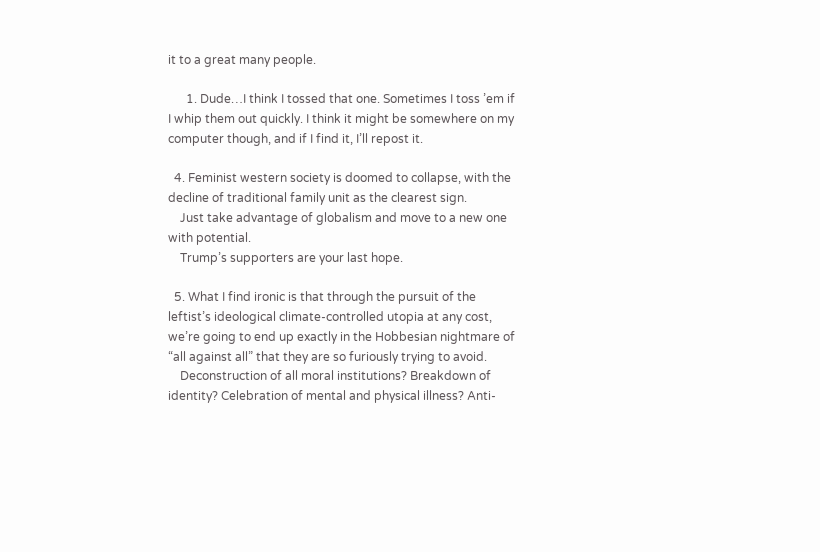it to a great many people.

      1. Dude…I think I tossed that one. Sometimes I toss ’em if I whip them out quickly. I think it might be somewhere on my computer though, and if I find it, I’ll repost it.

  4. Feminist western society is doomed to collapse, with the decline of traditional family unit as the clearest sign.
    Just take advantage of globalism and move to a new one with potential.
    Trump’s supporters are your last hope.

  5. What I find ironic is that through the pursuit of the leftist’s ideological climate-controlled utopia at any cost, we’re going to end up exactly in the Hobbesian nightmare of “all against all” that they are so furiously trying to avoid.
    Deconstruction of all moral institutions? Breakdown of identity? Celebration of mental and physical illness? Anti-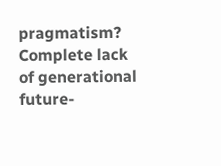pragmatism? Complete lack of generational future-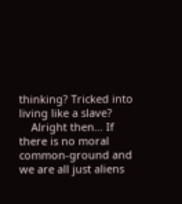thinking? Tricked into living like a slave?
    Alright then… If there is no moral common-ground and we are all just aliens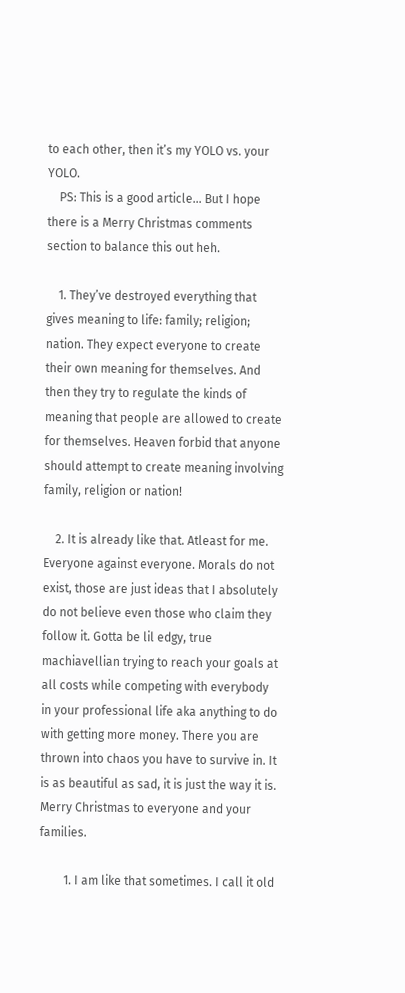to each other, then it’s my YOLO vs. your YOLO.
    PS: This is a good article… But I hope there is a Merry Christmas comments section to balance this out heh.

    1. They’ve destroyed everything that gives meaning to life: family; religion; nation. They expect everyone to create their own meaning for themselves. And then they try to regulate the kinds of meaning that people are allowed to create for themselves. Heaven forbid that anyone should attempt to create meaning involving family, religion or nation!

    2. It is already like that. Atleast for me. Everyone against everyone. Morals do not exist, those are just ideas that I absolutely do not believe even those who claim they follow it. Gotta be lil edgy, true machiavellian trying to reach your goals at all costs while competing with everybody in your professional life aka anything to do with getting more money. There you are thrown into chaos you have to survive in. It is as beautiful as sad, it is just the way it is. Merry Christmas to everyone and your families.

        1. I am like that sometimes. I call it old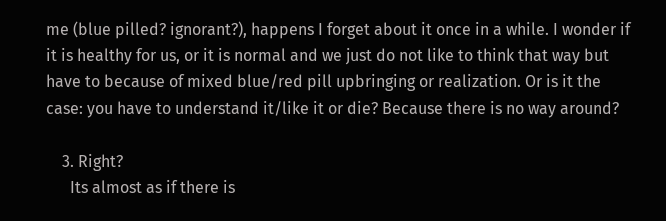me (blue pilled? ignorant?), happens I forget about it once in a while. I wonder if it is healthy for us, or it is normal and we just do not like to think that way but have to because of mixed blue/red pill upbringing or realization. Or is it the case: you have to understand it/like it or die? Because there is no way around?

    3. Right?
      Its almost as if there is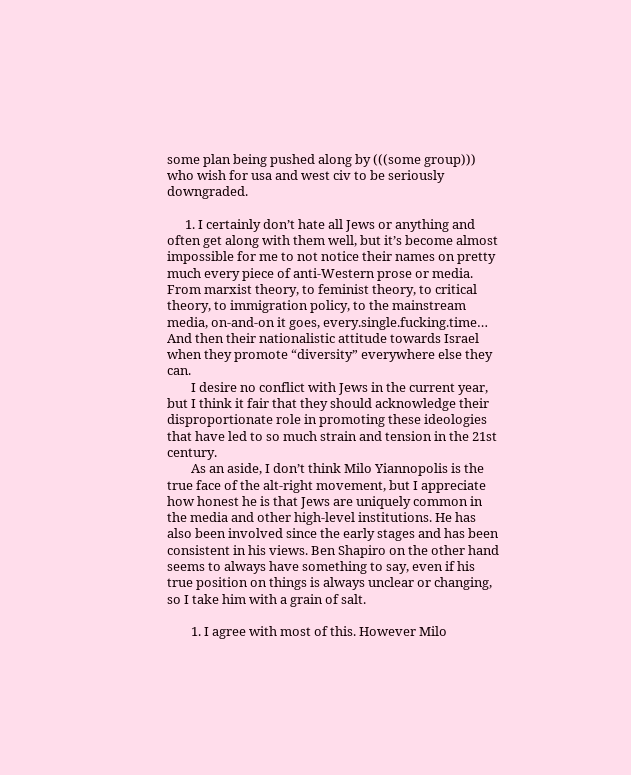some plan being pushed along by (((some group))) who wish for usa and west civ to be seriously downgraded.

      1. I certainly don’t hate all Jews or anything and often get along with them well, but it’s become almost impossible for me to not notice their names on pretty much every piece of anti-Western prose or media. From marxist theory, to feminist theory, to critical theory, to immigration policy, to the mainstream media, on-and-on it goes, every.single.fucking.time… And then their nationalistic attitude towards Israel when they promote “diversity” everywhere else they can.
        I desire no conflict with Jews in the current year, but I think it fair that they should acknowledge their disproportionate role in promoting these ideologies that have led to so much strain and tension in the 21st century.
        As an aside, I don’t think Milo Yiannopolis is the true face of the alt-right movement, but I appreciate how honest he is that Jews are uniquely common in the media and other high-level institutions. He has also been involved since the early stages and has been consistent in his views. Ben Shapiro on the other hand seems to always have something to say, even if his true position on things is always unclear or changing, so I take him with a grain of salt.

        1. I agree with most of this. However Milo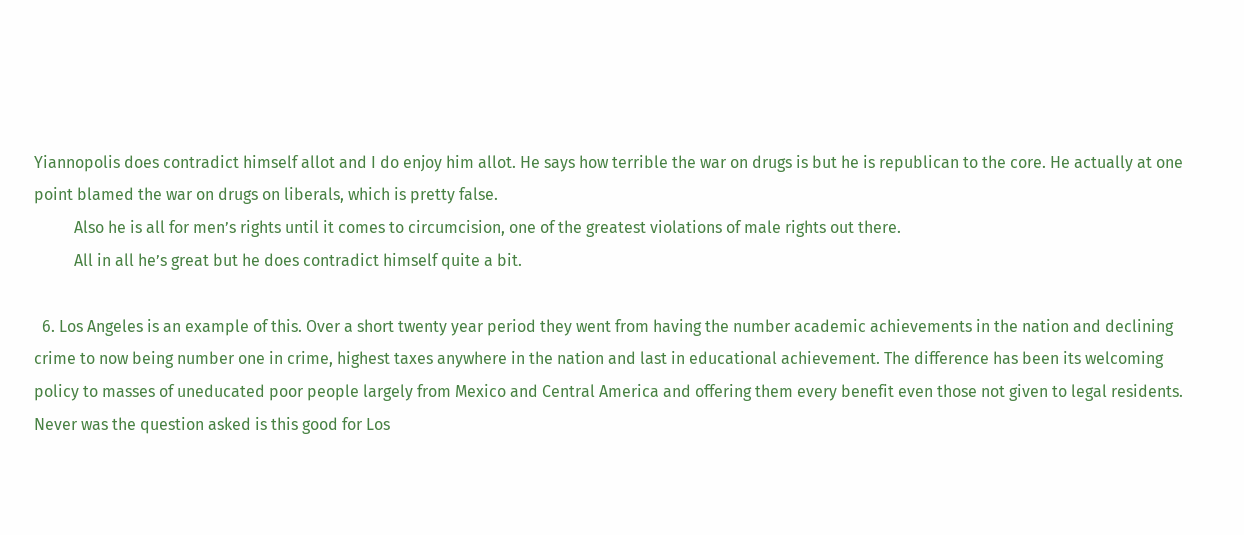Yiannopolis does contradict himself allot and I do enjoy him allot. He says how terrible the war on drugs is but he is republican to the core. He actually at one point blamed the war on drugs on liberals, which is pretty false.
          Also he is all for men’s rights until it comes to circumcision, one of the greatest violations of male rights out there.
          All in all he’s great but he does contradict himself quite a bit.

  6. Los Angeles is an example of this. Over a short twenty year period they went from having the number academic achievements in the nation and declining crime to now being number one in crime, highest taxes anywhere in the nation and last in educational achievement. The difference has been its welcoming policy to masses of uneducated poor people largely from Mexico and Central America and offering them every benefit even those not given to legal residents. Never was the question asked is this good for Los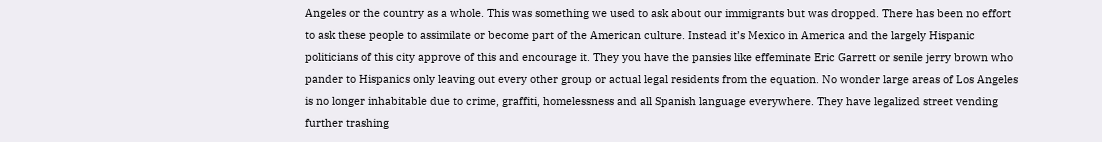Angeles or the country as a whole. This was something we used to ask about our immigrants but was dropped. There has been no effort to ask these people to assimilate or become part of the American culture. Instead it’s Mexico in America and the largely Hispanic politicians of this city approve of this and encourage it. They you have the pansies like effeminate Eric Garrett or senile jerry brown who pander to Hispanics only leaving out every other group or actual legal residents from the equation. No wonder large areas of Los Angeles is no longer inhabitable due to crime, graffiti, homelessness and all Spanish language everywhere. They have legalized street vending further trashing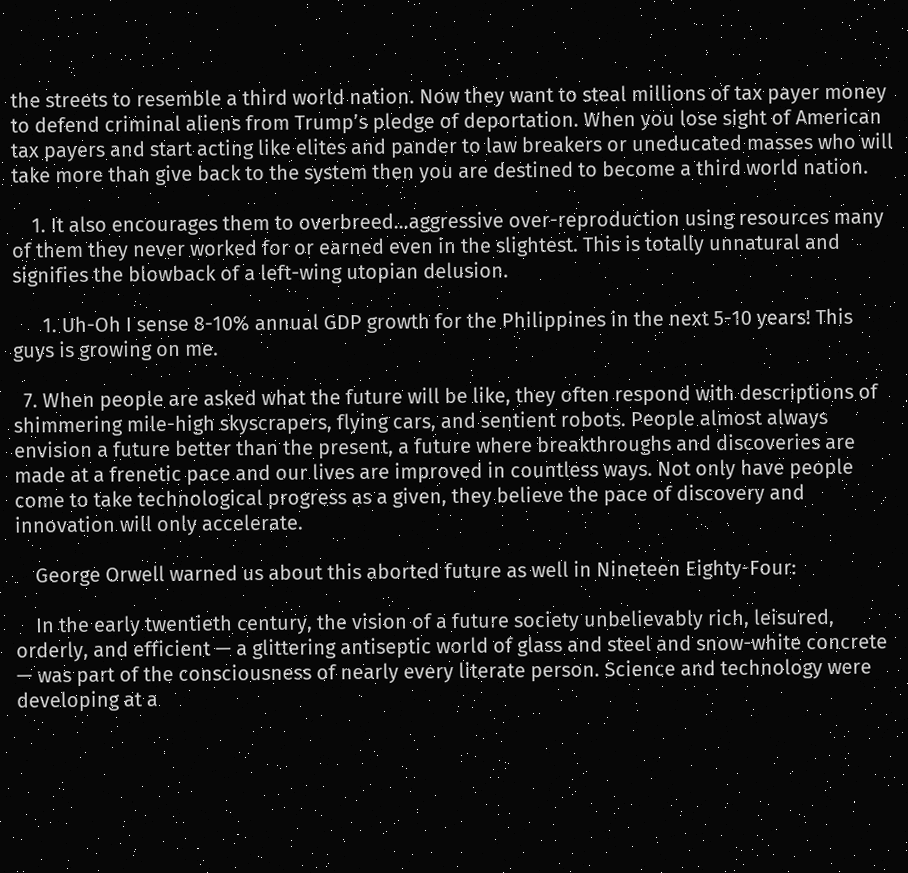the streets to resemble a third world nation. Now they want to steal millions of tax payer money to defend criminal aliens from Trump’s pledge of deportation. When you lose sight of American tax payers and start acting like elites and pander to law breakers or uneducated masses who will take more than give back to the system then you are destined to become a third world nation.

    1. It also encourages them to overbreed…aggressive over-reproduction using resources many of them they never worked for or earned even in the slightest. This is totally unnatural and signifies the blowback of a left-wing utopian delusion.

      1. Uh-Oh I sense 8-10% annual GDP growth for the Philippines in the next 5-10 years! This guys is growing on me.

  7. When people are asked what the future will be like, they often respond with descriptions of shimmering mile-high skyscrapers, flying cars, and sentient robots. People almost always envision a future better than the present, a future where breakthroughs and discoveries are made at a frenetic pace and our lives are improved in countless ways. Not only have people come to take technological progress as a given, they believe the pace of discovery and innovation will only accelerate.

    George Orwell warned us about this aborted future as well in Nineteen Eighty-Four:

    In the early twentieth century, the vision of a future society unbelievably rich, leisured, orderly, and efficient — a glittering antiseptic world of glass and steel and snow-white concrete — was part of the consciousness of nearly every literate person. Science and technology were developing at a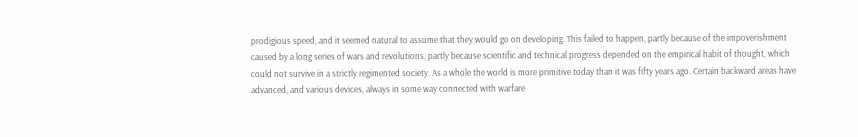prodigious speed, and it seemed natural to assume that they would go on developing. This failed to happen, partly because of the impoverishment caused by a long series of wars and revolutions, partly because scientific and technical progress depended on the empirical habit of thought, which could not survive in a strictly regimented society. As a whole the world is more primitive today than it was fifty years ago. Certain backward areas have advanced, and various devices, always in some way connected with warfare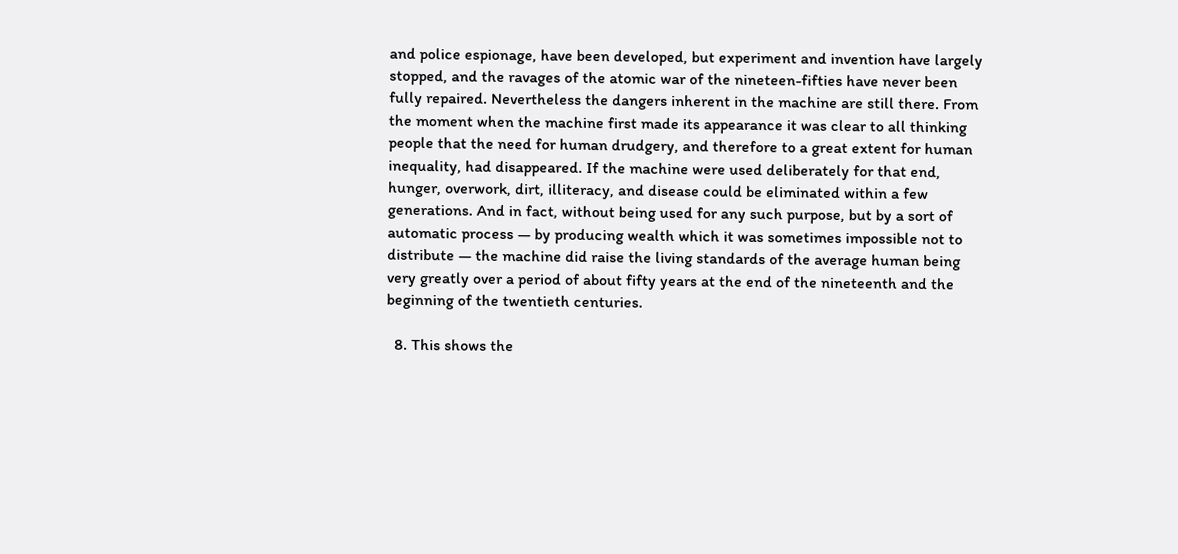and police espionage, have been developed, but experiment and invention have largely stopped, and the ravages of the atomic war of the nineteen-fifties have never been fully repaired. Nevertheless the dangers inherent in the machine are still there. From the moment when the machine first made its appearance it was clear to all thinking people that the need for human drudgery, and therefore to a great extent for human inequality, had disappeared. If the machine were used deliberately for that end, hunger, overwork, dirt, illiteracy, and disease could be eliminated within a few generations. And in fact, without being used for any such purpose, but by a sort of automatic process — by producing wealth which it was sometimes impossible not to distribute — the machine did raise the living standards of the average human being very greatly over a period of about fifty years at the end of the nineteenth and the beginning of the twentieth centuries.

  8. This shows the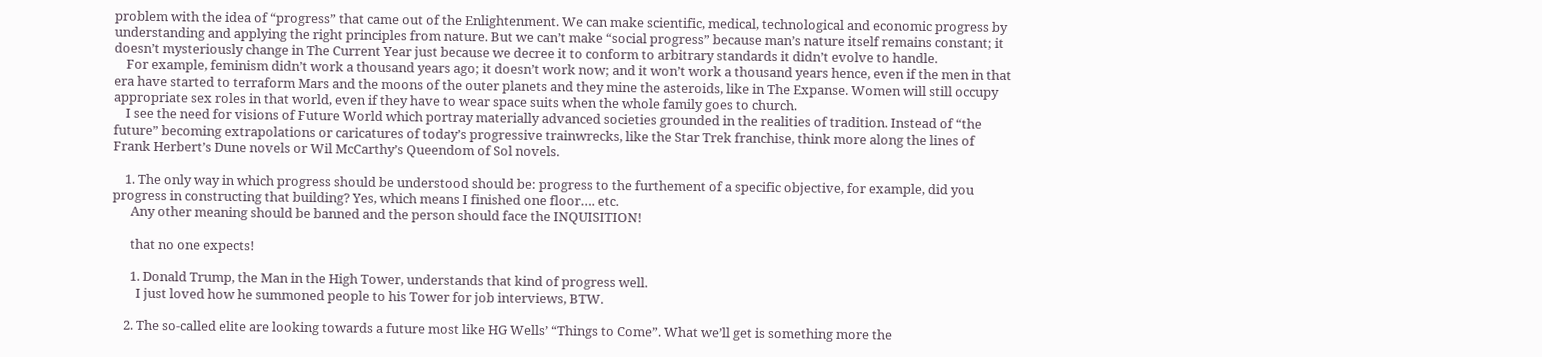problem with the idea of “progress” that came out of the Enlightenment. We can make scientific, medical, technological and economic progress by understanding and applying the right principles from nature. But we can’t make “social progress” because man’s nature itself remains constant; it doesn’t mysteriously change in The Current Year just because we decree it to conform to arbitrary standards it didn’t evolve to handle.
    For example, feminism didn’t work a thousand years ago; it doesn’t work now; and it won’t work a thousand years hence, even if the men in that era have started to terraform Mars and the moons of the outer planets and they mine the asteroids, like in The Expanse. Women will still occupy appropriate sex roles in that world, even if they have to wear space suits when the whole family goes to church.
    I see the need for visions of Future World which portray materially advanced societies grounded in the realities of tradition. Instead of “the future” becoming extrapolations or caricatures of today’s progressive trainwrecks, like the Star Trek franchise, think more along the lines of Frank Herbert’s Dune novels or Wil McCarthy’s Queendom of Sol novels.

    1. The only way in which progress should be understood should be: progress to the furthement of a specific objective, for example, did you progress in constructing that building? Yes, which means I finished one floor…. etc.
      Any other meaning should be banned and the person should face the INQUISITION!

      that no one expects!

      1. Donald Trump, the Man in the High Tower, understands that kind of progress well.
        I just loved how he summoned people to his Tower for job interviews, BTW.

    2. The so-called elite are looking towards a future most like HG Wells’ “Things to Come”. What we’ll get is something more the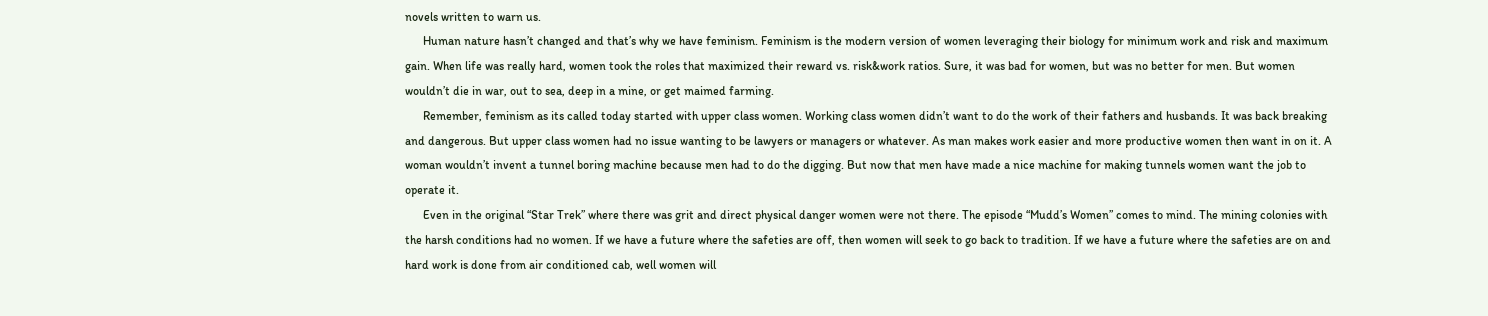novels written to warn us.
      Human nature hasn’t changed and that’s why we have feminism. Feminism is the modern version of women leveraging their biology for minimum work and risk and maximum gain. When life was really hard, women took the roles that maximized their reward vs. risk&work ratios. Sure, it was bad for women, but was no better for men. But women wouldn’t die in war, out to sea, deep in a mine, or get maimed farming.
      Remember, feminism as its called today started with upper class women. Working class women didn’t want to do the work of their fathers and husbands. It was back breaking and dangerous. But upper class women had no issue wanting to be lawyers or managers or whatever. As man makes work easier and more productive women then want in on it. A woman wouldn’t invent a tunnel boring machine because men had to do the digging. But now that men have made a nice machine for making tunnels women want the job to operate it.
      Even in the original “Star Trek” where there was grit and direct physical danger women were not there. The episode “Mudd’s Women” comes to mind. The mining colonies with the harsh conditions had no women. If we have a future where the safeties are off, then women will seek to go back to tradition. If we have a future where the safeties are on and hard work is done from air conditioned cab, well women will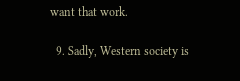want that work.

  9. Sadly, Western society is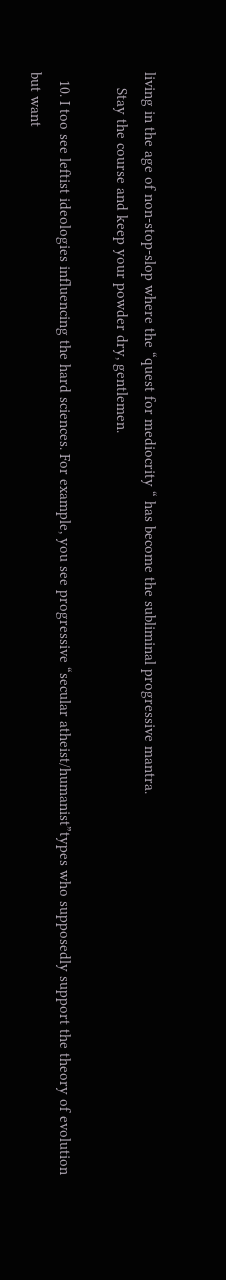living in the age of non-stop-slop where the “quest for mediocrity “ has become the subliminal progressive mantra.
    Stay the course and keep your powder dry, gentlemen.

  10. I too see leftist ideologies influencing the hard sciences. For example, you see progressive “secular atheist/humanist”types who supposedly support the theory of evolution but want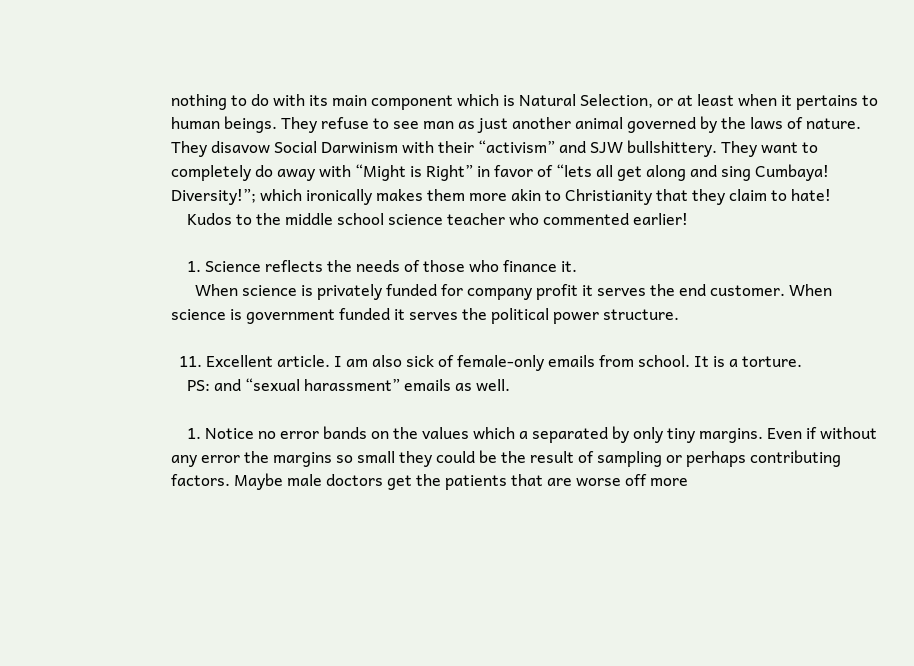nothing to do with its main component which is Natural Selection, or at least when it pertains to human beings. They refuse to see man as just another animal governed by the laws of nature. They disavow Social Darwinism with their “activism” and SJW bullshittery. They want to completely do away with “Might is Right” in favor of “lets all get along and sing Cumbaya! Diversity!”; which ironically makes them more akin to Christianity that they claim to hate!
    Kudos to the middle school science teacher who commented earlier!

    1. Science reflects the needs of those who finance it.
      When science is privately funded for company profit it serves the end customer. When science is government funded it serves the political power structure.

  11. Excellent article. I am also sick of female-only emails from school. It is a torture.
    PS: and “sexual harassment” emails as well.

    1. Notice no error bands on the values which a separated by only tiny margins. Even if without any error the margins so small they could be the result of sampling or perhaps contributing factors. Maybe male doctors get the patients that are worse off more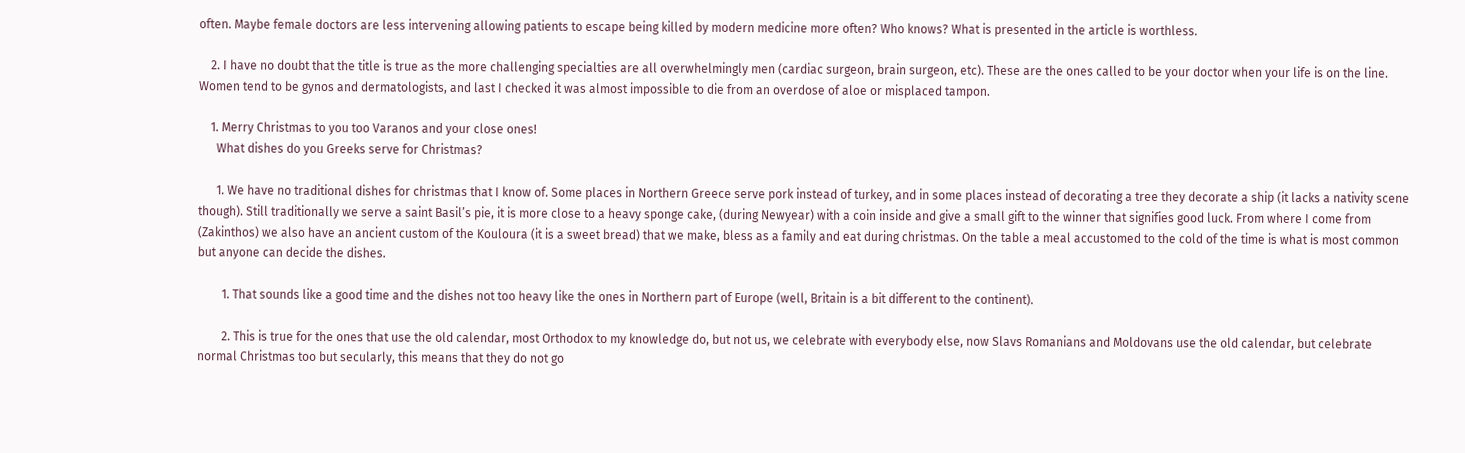often. Maybe female doctors are less intervening allowing patients to escape being killed by modern medicine more often? Who knows? What is presented in the article is worthless.

    2. I have no doubt that the title is true as the more challenging specialties are all overwhelmingly men (cardiac surgeon, brain surgeon, etc). These are the ones called to be your doctor when your life is on the line. Women tend to be gynos and dermatologists, and last I checked it was almost impossible to die from an overdose of aloe or misplaced tampon.

    1. Merry Christmas to you too Varanos and your close ones!
      What dishes do you Greeks serve for Christmas?

      1. We have no traditional dishes for christmas that I know of. Some places in Northern Greece serve pork instead of turkey, and in some places instead of decorating a tree they decorate a ship (it lacks a nativity scene though). Still traditionally we serve a saint Basil’s pie, it is more close to a heavy sponge cake, (during Newyear) with a coin inside and give a small gift to the winner that signifies good luck. From where I come from (Zakinthos) we also have an ancient custom of the Kouloura (it is a sweet bread) that we make, bless as a family and eat during christmas. On the table a meal accustomed to the cold of the time is what is most common but anyone can decide the dishes.

        1. That sounds like a good time and the dishes not too heavy like the ones in Northern part of Europe (well, Britain is a bit different to the continent).

        2. This is true for the ones that use the old calendar, most Orthodox to my knowledge do, but not us, we celebrate with everybody else, now Slavs Romanians and Moldovans use the old calendar, but celebrate normal Christmas too but secularly, this means that they do not go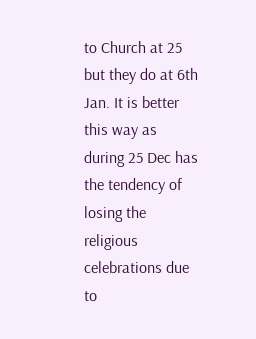to Church at 25 but they do at 6th Jan. It is better this way as during 25 Dec has the tendency of losing the religious celebrations due to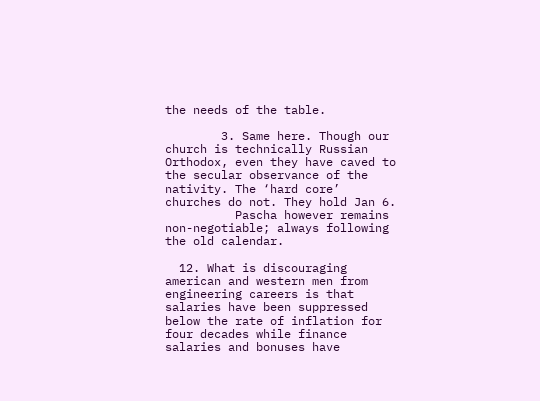the needs of the table.

        3. Same here. Though our church is technically Russian Orthodox, even they have caved to the secular observance of the nativity. The ‘hard core’ churches do not. They hold Jan 6.
          Pascha however remains non-negotiable; always following the old calendar.

  12. What is discouraging american and western men from engineering careers is that salaries have been suppressed below the rate of inflation for four decades while finance salaries and bonuses have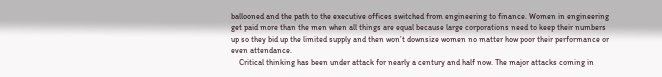ballooned and the path to the executive offices switched from engineering to finance. Women in engineering get paid more than the men when all things are equal because large corporations need to keep their numbers up so they bid up the limited supply and then won’t downsize women no matter how poor their performance or even attendance.
    Critical thinking has been under attack for nearly a century and half now. The major attacks coming in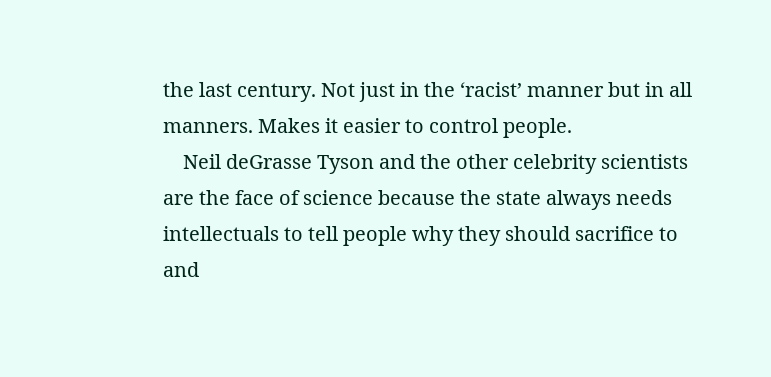the last century. Not just in the ‘racist’ manner but in all manners. Makes it easier to control people.
    Neil deGrasse Tyson and the other celebrity scientists are the face of science because the state always needs intellectuals to tell people why they should sacrifice to and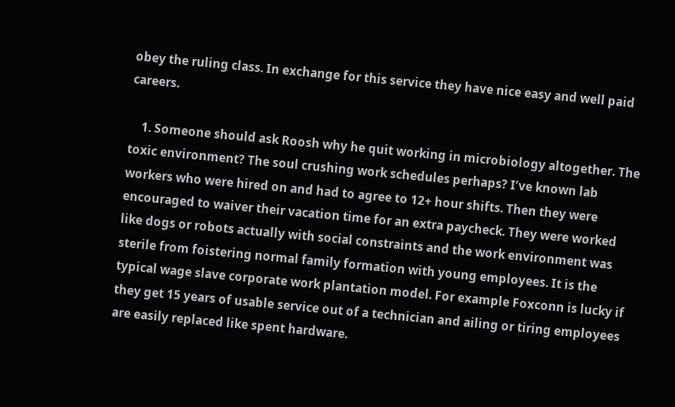obey the ruling class. In exchange for this service they have nice easy and well paid careers.

    1. Someone should ask Roosh why he quit working in microbiology altogether. The toxic environment? The soul crushing work schedules perhaps? I’ve known lab workers who were hired on and had to agree to 12+ hour shifts. Then they were encouraged to waiver their vacation time for an extra paycheck. They were worked like dogs or robots actually with social constraints and the work environment was sterile from foistering normal family formation with young employees. It is the typical wage slave corporate work plantation model. For example Foxconn is lucky if they get 15 years of usable service out of a technician and ailing or tiring employees are easily replaced like spent hardware.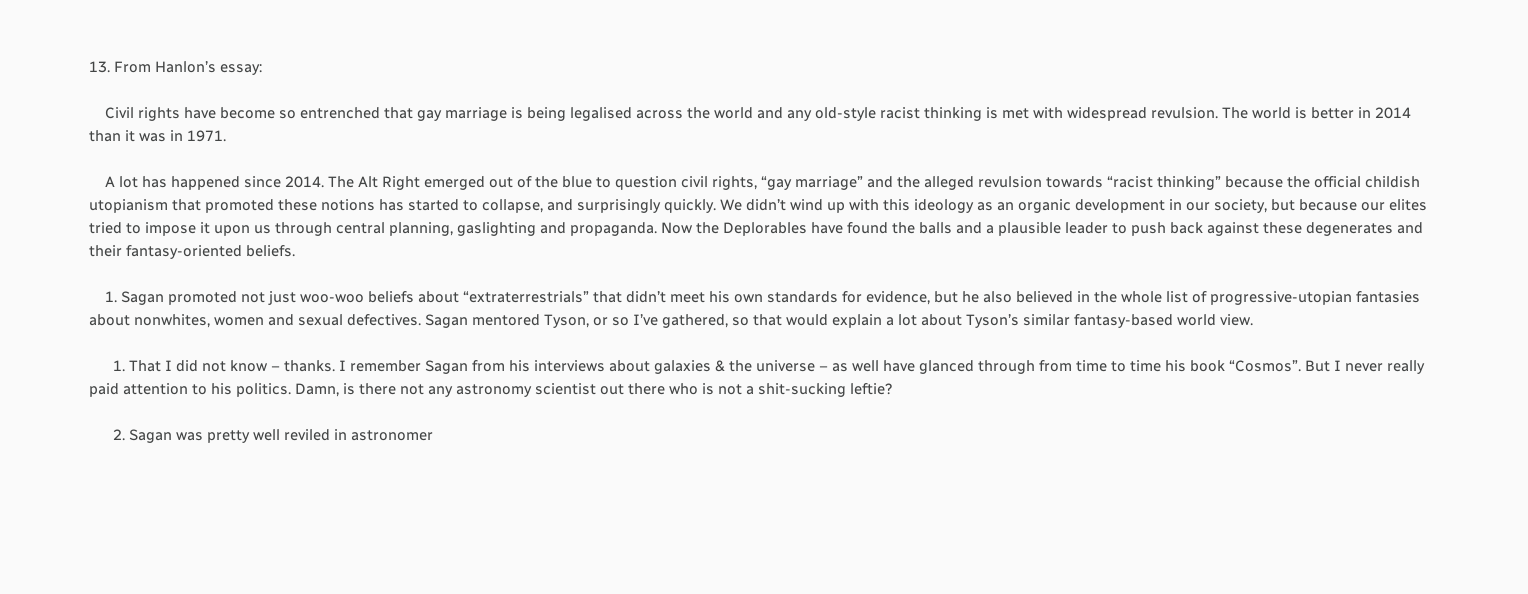13. From Hanlon’s essay:

    Civil rights have become so entrenched that gay marriage is being legalised across the world and any old-style racist thinking is met with widespread revulsion. The world is better in 2014 than it was in 1971.

    A lot has happened since 2014. The Alt Right emerged out of the blue to question civil rights, “gay marriage” and the alleged revulsion towards “racist thinking” because the official childish utopianism that promoted these notions has started to collapse, and surprisingly quickly. We didn’t wind up with this ideology as an organic development in our society, but because our elites tried to impose it upon us through central planning, gaslighting and propaganda. Now the Deplorables have found the balls and a plausible leader to push back against these degenerates and their fantasy-oriented beliefs.

    1. Sagan promoted not just woo-woo beliefs about “extraterrestrials” that didn’t meet his own standards for evidence, but he also believed in the whole list of progressive-utopian fantasies about nonwhites, women and sexual defectives. Sagan mentored Tyson, or so I’ve gathered, so that would explain a lot about Tyson’s similar fantasy-based world view.

      1. That I did not know – thanks. I remember Sagan from his interviews about galaxies & the universe – as well have glanced through from time to time his book “Cosmos”. But I never really paid attention to his politics. Damn, is there not any astronomy scientist out there who is not a shit-sucking leftie?

      2. Sagan was pretty well reviled in astronomer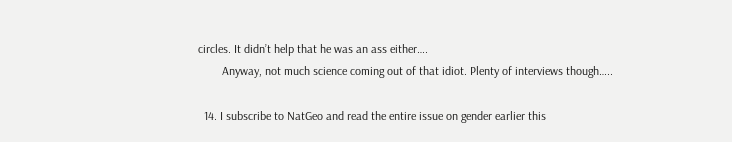circles. It didn’t help that he was an ass either….
        Anyway, not much science coming out of that idiot. Plenty of interviews though…..

  14. I subscribe to NatGeo and read the entire issue on gender earlier this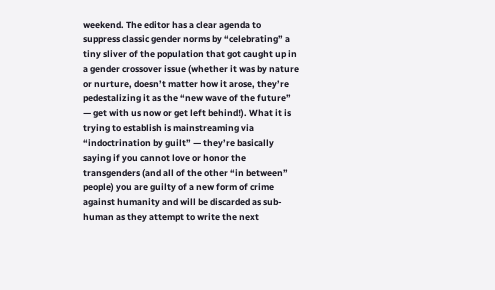weekend. The editor has a clear agenda to suppress classic gender norms by “celebrating” a tiny sliver of the population that got caught up in a gender crossover issue (whether it was by nature or nurture, doesn’t matter how it arose, they’re pedestalizing it as the “new wave of the future” — get with us now or get left behind!). What it is trying to establish is mainstreaming via “indoctrination by guilt” — they’re basically saying if you cannot love or honor the transgenders (and all of the other “in between” people) you are guilty of a new form of crime against humanity and will be discarded as sub-human as they attempt to write the next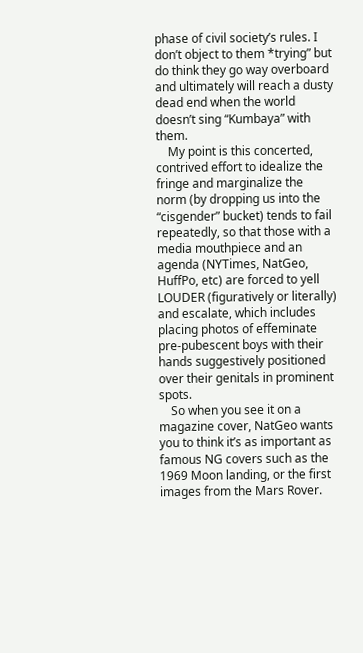phase of civil society’s rules. I don’t object to them *trying” but do think they go way overboard and ultimately will reach a dusty dead end when the world doesn’t sing “Kumbaya” with them.
    My point is this concerted, contrived effort to idealize the fringe and marginalize the norm (by dropping us into the “cisgender” bucket) tends to fail repeatedly, so that those with a media mouthpiece and an agenda (NYTimes, NatGeo, HuffPo, etc) are forced to yell LOUDER (figuratively or literally) and escalate, which includes placing photos of effeminate pre-pubescent boys with their hands suggestively positioned over their genitals in prominent spots.
    So when you see it on a magazine cover, NatGeo wants you to think it’s as important as famous NG covers such as the 1969 Moon landing, or the first images from the Mars Rover.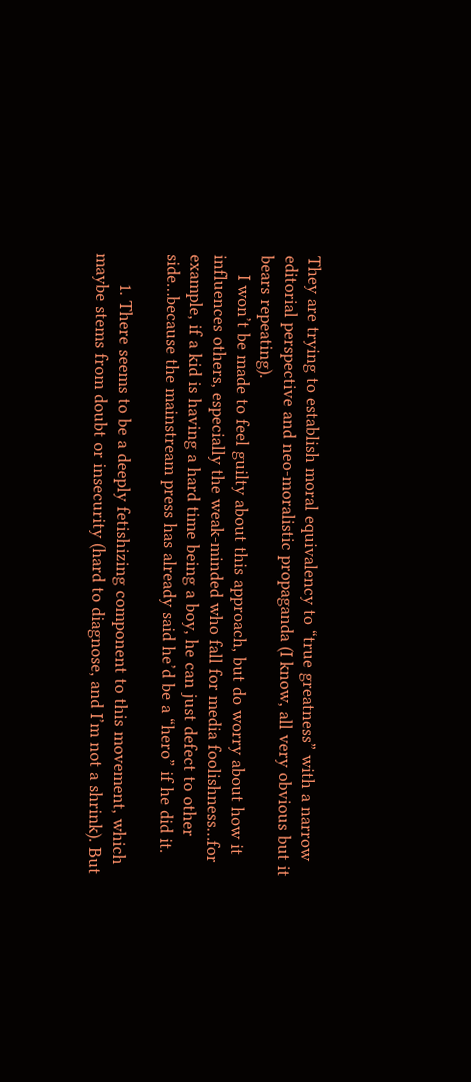They are trying to establish moral equivalency to “true greatness” with a narrow editorial perspective and neo-moralistic propaganda (I know, all very obvious but it bears repeating).
    I won’t be made to feel guilty about this approach, but do worry about how it influences others, especially the weak-minded who fall for media foolishness…for example, if a kid is having a hard time being a boy, he can just defect to other side…because the mainstream press has already said he’d be a “hero” if he did it.

      1. There seems to be a deeply fetishizing component to this movement, which maybe stems from doubt or insecurity (hard to diagnose, and I’m not a shrink). But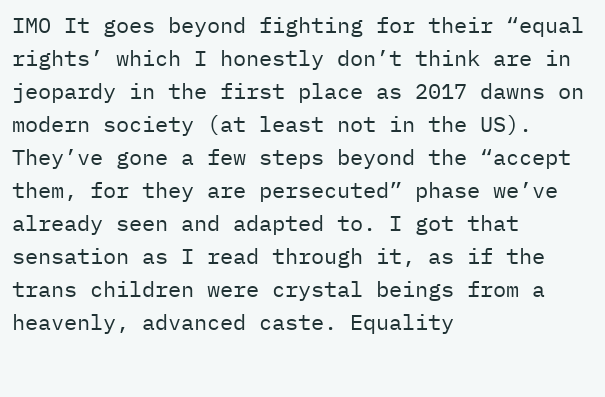IMO It goes beyond fighting for their “equal rights’ which I honestly don’t think are in jeopardy in the first place as 2017 dawns on modern society (at least not in the US). They’ve gone a few steps beyond the “accept them, for they are persecuted” phase we’ve already seen and adapted to. I got that sensation as I read through it, as if the trans children were crystal beings from a heavenly, advanced caste. Equality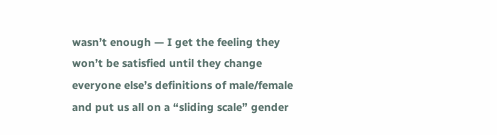wasn’t enough — I get the feeling they won’t be satisfied until they change everyone else’s definitions of male/female and put us all on a “sliding scale” gender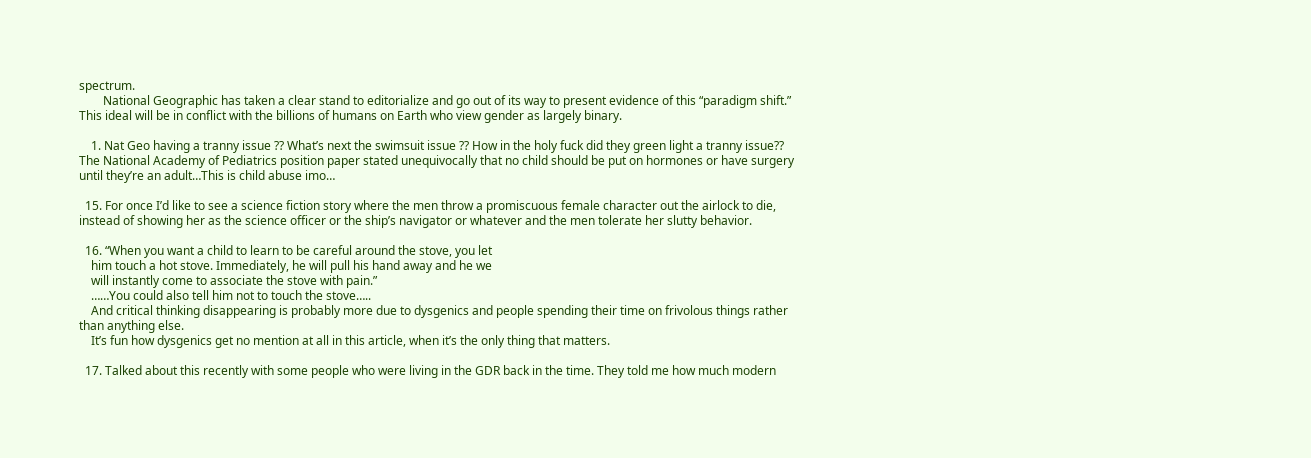spectrum.
        National Geographic has taken a clear stand to editorialize and go out of its way to present evidence of this “paradigm shift.” This ideal will be in conflict with the billions of humans on Earth who view gender as largely binary.

    1. Nat Geo having a tranny issue ?? What’s next the swimsuit issue ?? How in the holy fuck did they green light a tranny issue?? The National Academy of Pediatrics position paper stated unequivocally that no child should be put on hormones or have surgery until they’re an adult…This is child abuse imo…

  15. For once I’d like to see a science fiction story where the men throw a promiscuous female character out the airlock to die, instead of showing her as the science officer or the ship’s navigator or whatever and the men tolerate her slutty behavior.

  16. “When you want a child to learn to be careful around the stove, you let
    him touch a hot stove. Immediately, he will pull his hand away and he we
    will instantly come to associate the stove with pain.”
    ……You could also tell him not to touch the stove…..
    And critical thinking disappearing is probably more due to dysgenics and people spending their time on frivolous things rather than anything else.
    It’s fun how dysgenics get no mention at all in this article, when it’s the only thing that matters.

  17. Talked about this recently with some people who were living in the GDR back in the time. They told me how much modern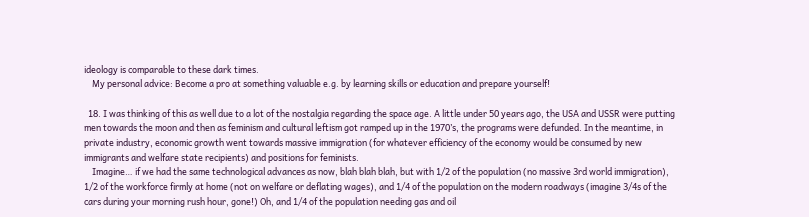ideology is comparable to these dark times.
    My personal advice: Become a pro at something valuable e.g. by learning skills or education and prepare yourself!

  18. I was thinking of this as well due to a lot of the nostalgia regarding the space age. A little under 50 years ago, the USA and USSR were putting men towards the moon and then as feminism and cultural leftism got ramped up in the 1970’s, the programs were defunded. In the meantime, in private industry, economic growth went towards massive immigration (for whatever efficiency of the economy would be consumed by new immigrants and welfare state recipients) and positions for feminists.
    Imagine… if we had the same technological advances as now, blah blah blah, but with 1/2 of the population (no massive 3rd world immigration), 1/2 of the workforce firmly at home (not on welfare or deflating wages), and 1/4 of the population on the modern roadways (imagine 3/4s of the cars during your morning rush hour, gone!) Oh, and 1/4 of the population needing gas and oil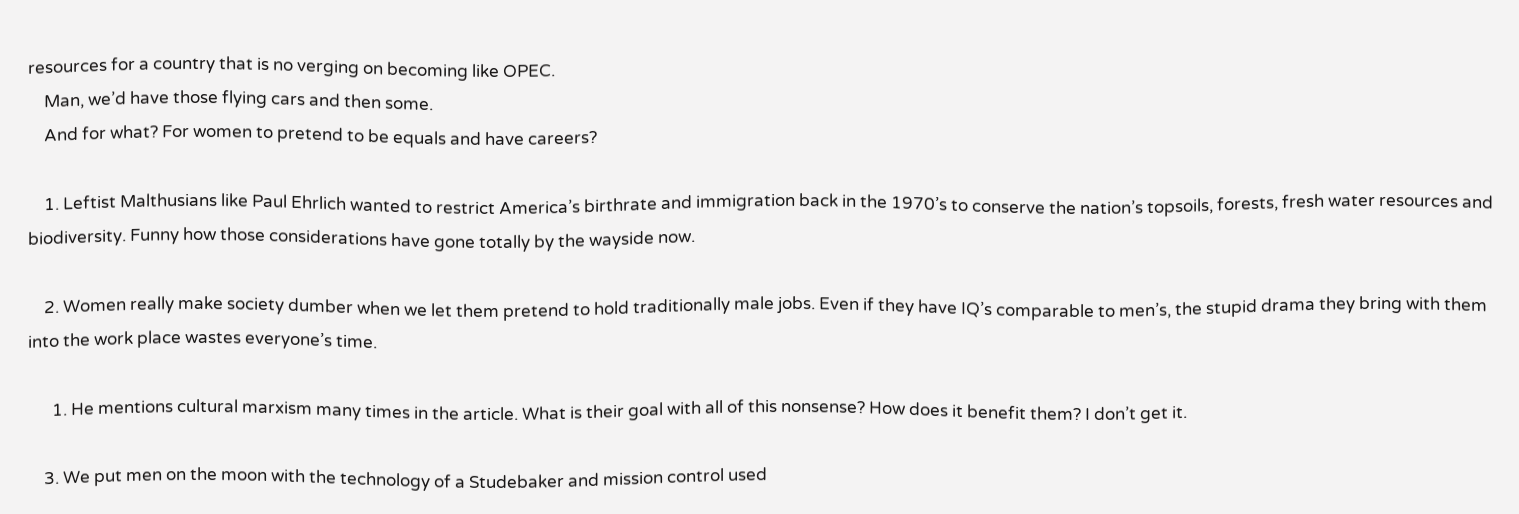resources for a country that is no verging on becoming like OPEC.
    Man, we’d have those flying cars and then some.
    And for what? For women to pretend to be equals and have careers?

    1. Leftist Malthusians like Paul Ehrlich wanted to restrict America’s birthrate and immigration back in the 1970’s to conserve the nation’s topsoils, forests, fresh water resources and biodiversity. Funny how those considerations have gone totally by the wayside now.

    2. Women really make society dumber when we let them pretend to hold traditionally male jobs. Even if they have IQ’s comparable to men’s, the stupid drama they bring with them into the work place wastes everyone’s time.

      1. He mentions cultural marxism many times in the article. What is their goal with all of this nonsense? How does it benefit them? I don’t get it.

    3. We put men on the moon with the technology of a Studebaker and mission control used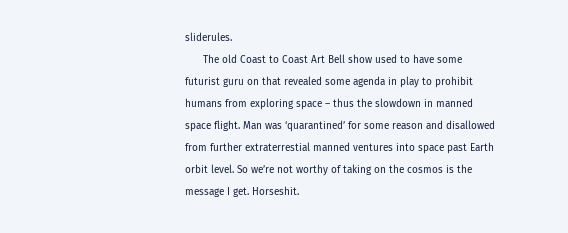sliderules.
      The old Coast to Coast Art Bell show used to have some futurist guru on that revealed some agenda in play to prohibit humans from exploring space – thus the slowdown in manned space flight. Man was ‘quarantined’ for some reason and disallowed from further extraterrestial manned ventures into space past Earth orbit level. So we’re not worthy of taking on the cosmos is the message I get. Horseshit.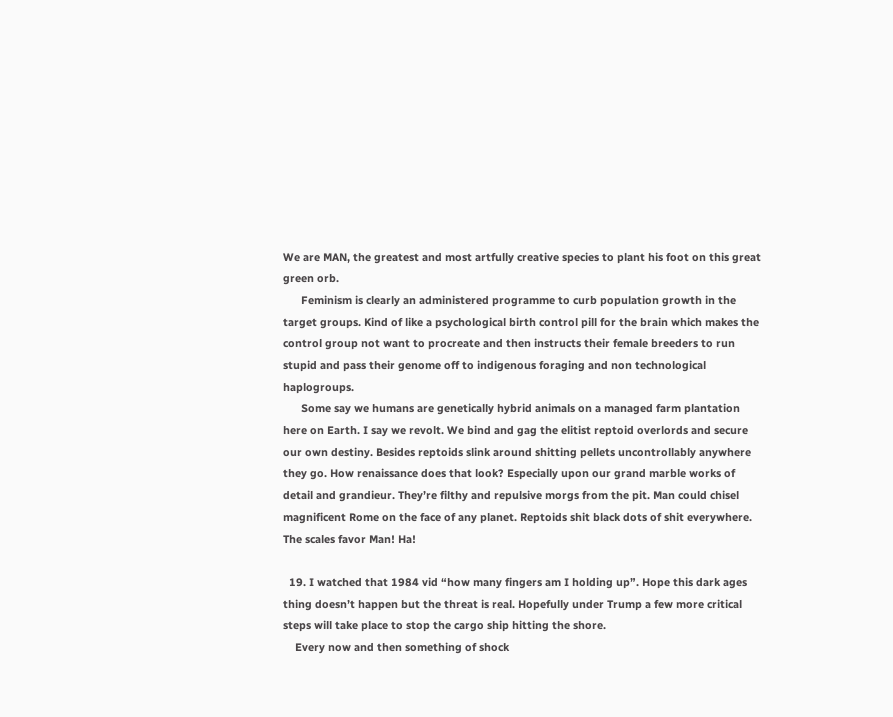We are MAN, the greatest and most artfully creative species to plant his foot on this great green orb.
      Feminism is clearly an administered programme to curb population growth in the target groups. Kind of like a psychological birth control pill for the brain which makes the control group not want to procreate and then instructs their female breeders to run stupid and pass their genome off to indigenous foraging and non technological haplogroups.
      Some say we humans are genetically hybrid animals on a managed farm plantation here on Earth. I say we revolt. We bind and gag the elitist reptoid overlords and secure our own destiny. Besides reptoids slink around shitting pellets uncontrollably anywhere they go. How renaissance does that look? Especially upon our grand marble works of detail and grandieur. They’re filthy and repulsive morgs from the pit. Man could chisel magnificent Rome on the face of any planet. Reptoids shit black dots of shit everywhere. The scales favor Man! Ha!

  19. I watched that 1984 vid “how many fingers am I holding up”. Hope this dark ages thing doesn’t happen but the threat is real. Hopefully under Trump a few more critical steps will take place to stop the cargo ship hitting the shore.
    Every now and then something of shock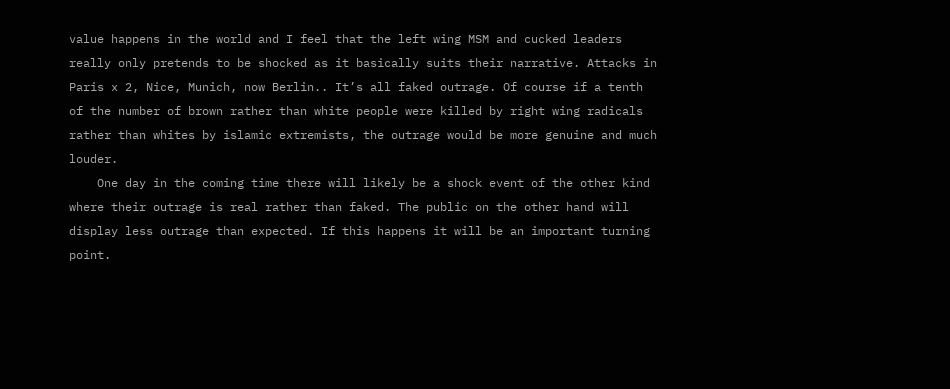value happens in the world and I feel that the left wing MSM and cucked leaders really only pretends to be shocked as it basically suits their narrative. Attacks in Paris x 2, Nice, Munich, now Berlin.. It’s all faked outrage. Of course if a tenth of the number of brown rather than white people were killed by right wing radicals rather than whites by islamic extremists, the outrage would be more genuine and much louder.
    One day in the coming time there will likely be a shock event of the other kind where their outrage is real rather than faked. The public on the other hand will display less outrage than expected. If this happens it will be an important turning point.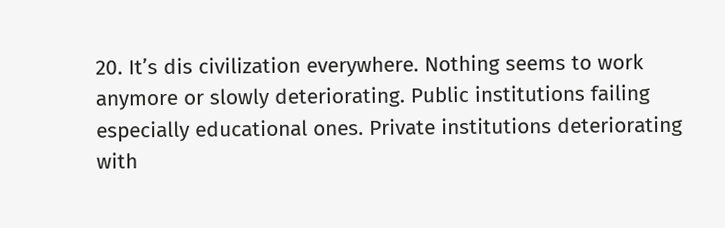20. It’s dis civilization everywhere. Nothing seems to work anymore or slowly deteriorating. Public institutions failing especially educational ones. Private institutions deteriorating with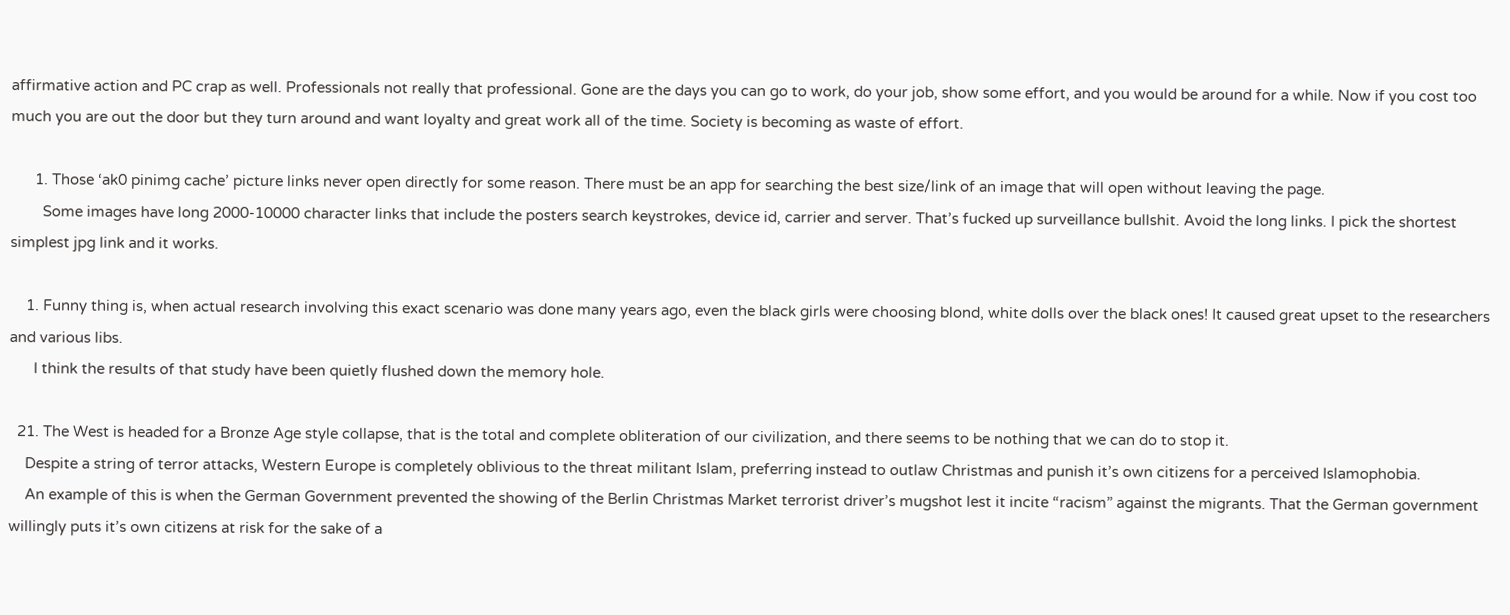affirmative action and PC crap as well. Professionals not really that professional. Gone are the days you can go to work, do your job, show some effort, and you would be around for a while. Now if you cost too much you are out the door but they turn around and want loyalty and great work all of the time. Society is becoming as waste of effort.

      1. Those ‘ak0 pinimg cache’ picture links never open directly for some reason. There must be an app for searching the best size/link of an image that will open without leaving the page.
        Some images have long 2000-10000 character links that include the posters search keystrokes, device id, carrier and server. That’s fucked up surveillance bullshit. Avoid the long links. I pick the shortest simplest jpg link and it works.

    1. Funny thing is, when actual research involving this exact scenario was done many years ago, even the black girls were choosing blond, white dolls over the black ones! It caused great upset to the researchers and various libs.
      I think the results of that study have been quietly flushed down the memory hole.

  21. The West is headed for a Bronze Age style collapse, that is the total and complete obliteration of our civilization, and there seems to be nothing that we can do to stop it.
    Despite a string of terror attacks, Western Europe is completely oblivious to the threat militant Islam, preferring instead to outlaw Christmas and punish it’s own citizens for a perceived Islamophobia.
    An example of this is when the German Government prevented the showing of the Berlin Christmas Market terrorist driver’s mugshot lest it incite “racism” against the migrants. That the German government willingly puts it’s own citizens at risk for the sake of a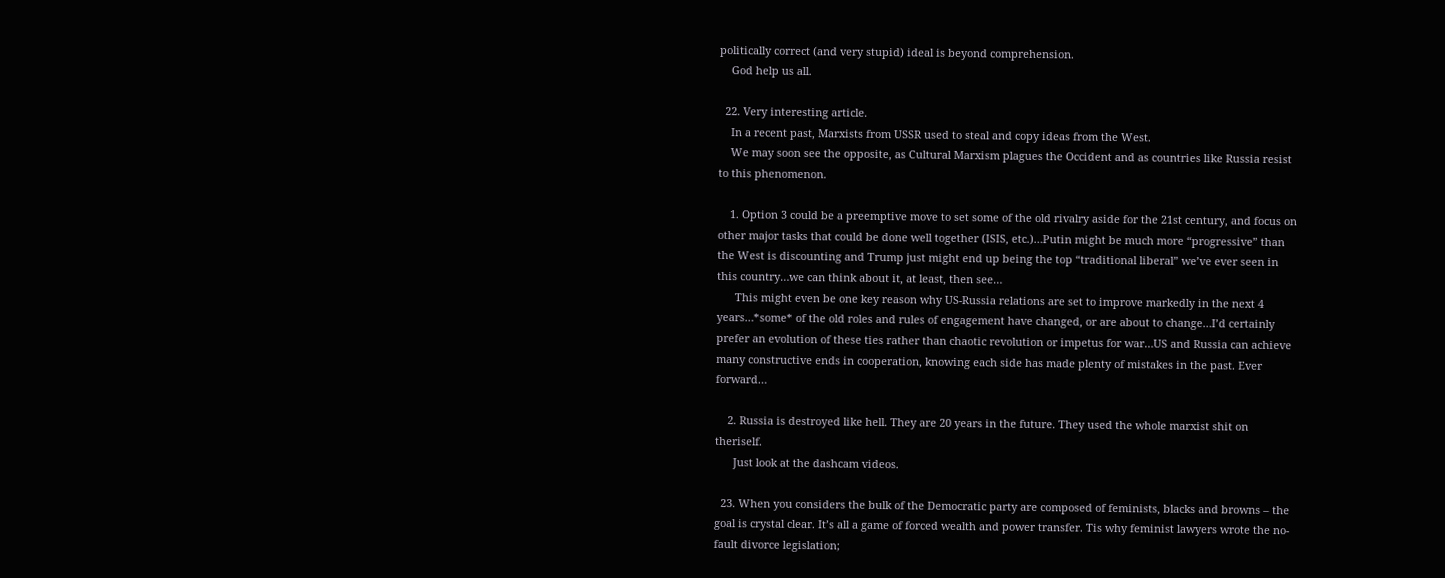politically correct (and very stupid) ideal is beyond comprehension.
    God help us all.

  22. Very interesting article.
    In a recent past, Marxists from USSR used to steal and copy ideas from the West.
    We may soon see the opposite, as Cultural Marxism plagues the Occident and as countries like Russia resist to this phenomenon.

    1. Option 3 could be a preemptive move to set some of the old rivalry aside for the 21st century, and focus on other major tasks that could be done well together (ISIS, etc.)…Putin might be much more “progressive” than the West is discounting and Trump just might end up being the top “traditional liberal” we’ve ever seen in this country…we can think about it, at least, then see…
      This might even be one key reason why US-Russia relations are set to improve markedly in the next 4 years…*some* of the old roles and rules of engagement have changed, or are about to change…I’d certainly prefer an evolution of these ties rather than chaotic revolution or impetus for war…US and Russia can achieve many constructive ends in cooperation, knowing each side has made plenty of mistakes in the past. Ever forward…

    2. Russia is destroyed like hell. They are 20 years in the future. They used the whole marxist shit on theriself.
      Just look at the dashcam videos.

  23. When you considers the bulk of the Democratic party are composed of feminists, blacks and browns – the goal is crystal clear. It’s all a game of forced wealth and power transfer. Tis why feminist lawyers wrote the no-fault divorce legislation;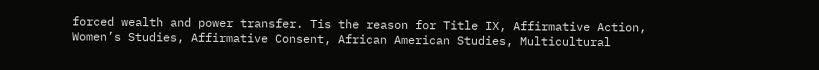forced wealth and power transfer. Tis the reason for Title IX, Affirmative Action, Women’s Studies, Affirmative Consent, African American Studies, Multicultural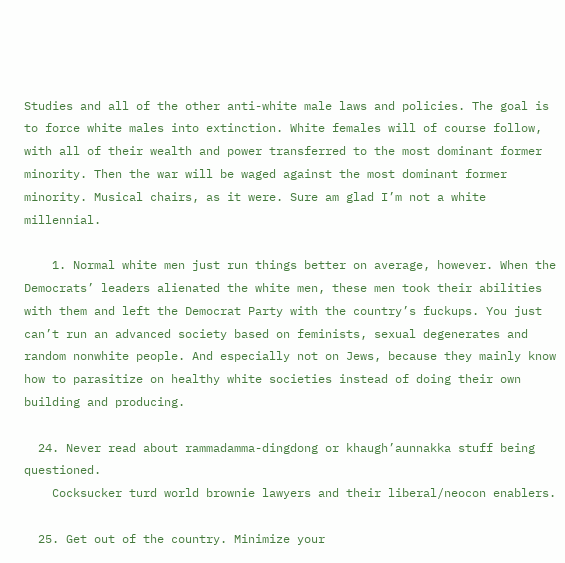Studies and all of the other anti-white male laws and policies. The goal is to force white males into extinction. White females will of course follow, with all of their wealth and power transferred to the most dominant former minority. Then the war will be waged against the most dominant former minority. Musical chairs, as it were. Sure am glad I’m not a white millennial.

    1. Normal white men just run things better on average, however. When the Democrats’ leaders alienated the white men, these men took their abilities with them and left the Democrat Party with the country’s fuckups. You just can’t run an advanced society based on feminists, sexual degenerates and random nonwhite people. And especially not on Jews, because they mainly know how to parasitize on healthy white societies instead of doing their own building and producing.

  24. Never read about rammadamma-dingdong or khaugh’aunnakka stuff being questioned.
    Cocksucker turd world brownie lawyers and their liberal/neocon enablers.

  25. Get out of the country. Minimize your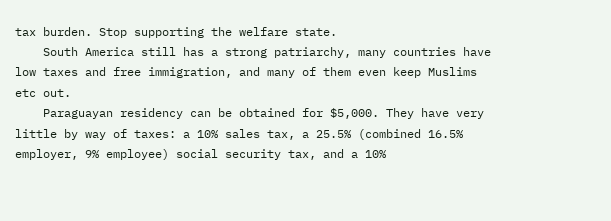tax burden. Stop supporting the welfare state.
    South America still has a strong patriarchy, many countries have low taxes and free immigration, and many of them even keep Muslims etc out.
    Paraguayan residency can be obtained for $5,000. They have very little by way of taxes: a 10% sales tax, a 25.5% (combined 16.5% employer, 9% employee) social security tax, and a 10%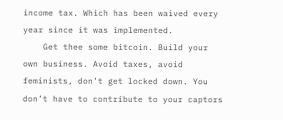income tax. Which has been waived every year since it was implemented.
    Get thee some bitcoin. Build your own business. Avoid taxes, avoid feminists, don’t get locked down. You don’t have to contribute to your captors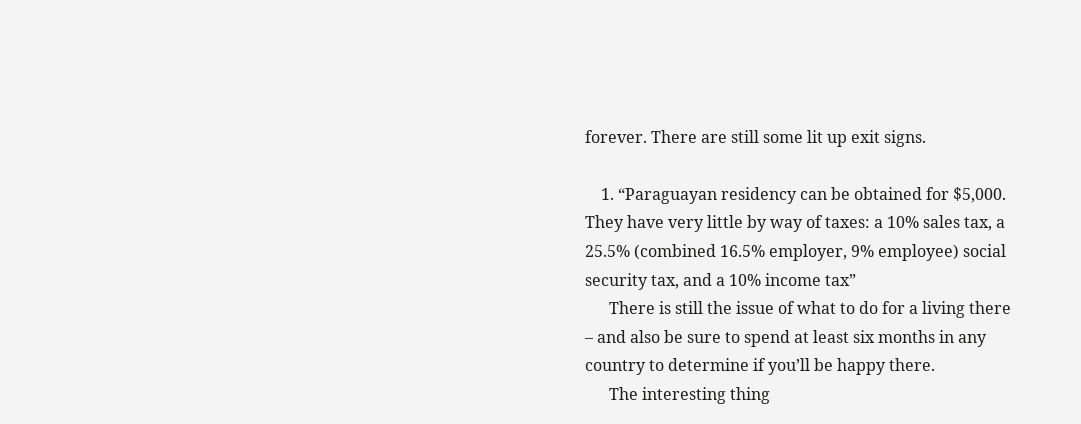forever. There are still some lit up exit signs.

    1. “Paraguayan residency can be obtained for $5,000. They have very little by way of taxes: a 10% sales tax, a 25.5% (combined 16.5% employer, 9% employee) social security tax, and a 10% income tax”
      There is still the issue of what to do for a living there – and also be sure to spend at least six months in any country to determine if you’ll be happy there.
      The interesting thing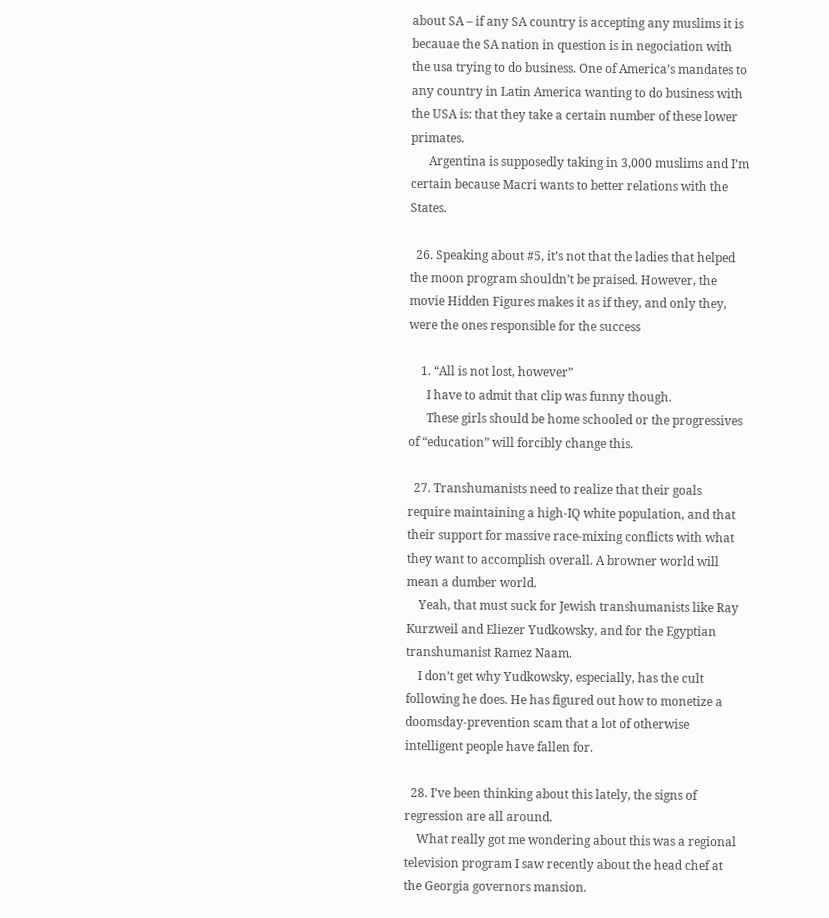about SA – if any SA country is accepting any muslims it is becauae the SA nation in question is in negociation with the usa trying to do business. One of America’s mandates to any country in Latin America wanting to do business with the USA is: that they take a certain number of these lower primates.
      Argentina is supposedly taking in 3,000 muslims and I’m certain because Macri wants to better relations with the States.

  26. Speaking about #5, it’s not that the ladies that helped the moon program shouldn’t be praised. However, the movie Hidden Figures makes it as if they, and only they, were the ones responsible for the success

    1. “All is not lost, however”
      I have to admit that clip was funny though.
      These girls should be home schooled or the progressives of “education” will forcibly change this.

  27. Transhumanists need to realize that their goals require maintaining a high-IQ white population, and that their support for massive race-mixing conflicts with what they want to accomplish overall. A browner world will mean a dumber world.
    Yeah, that must suck for Jewish transhumanists like Ray Kurzweil and Eliezer Yudkowsky, and for the Egyptian transhumanist Ramez Naam.
    I don’t get why Yudkowsky, especially, has the cult following he does. He has figured out how to monetize a doomsday-prevention scam that a lot of otherwise intelligent people have fallen for.

  28. I’ve been thinking about this lately, the signs of regression are all around.
    What really got me wondering about this was a regional television program I saw recently about the head chef at the Georgia governors mansion.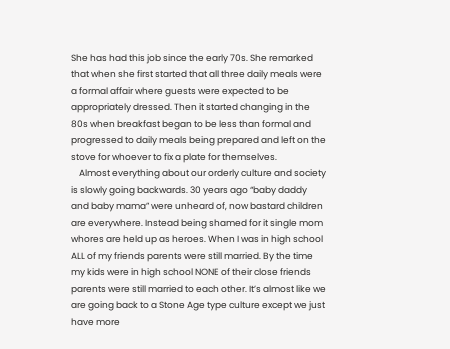She has had this job since the early 70s. She remarked that when she first started that all three daily meals were a formal affair where guests were expected to be appropriately dressed. Then it started changing in the 80s when breakfast began to be less than formal and progressed to daily meals being prepared and left on the stove for whoever to fix a plate for themselves.
    Almost everything about our orderly culture and society is slowly going backwards. 30 years ago “baby daddy and baby mama” were unheard of, now bastard children are everywhere. Instead being shamed for it single mom whores are held up as heroes. When I was in high school ALL of my friends parents were still married. By the time my kids were in high school NONE of their close friends parents were still married to each other. It’s almost like we are going back to a Stone Age type culture except we just have more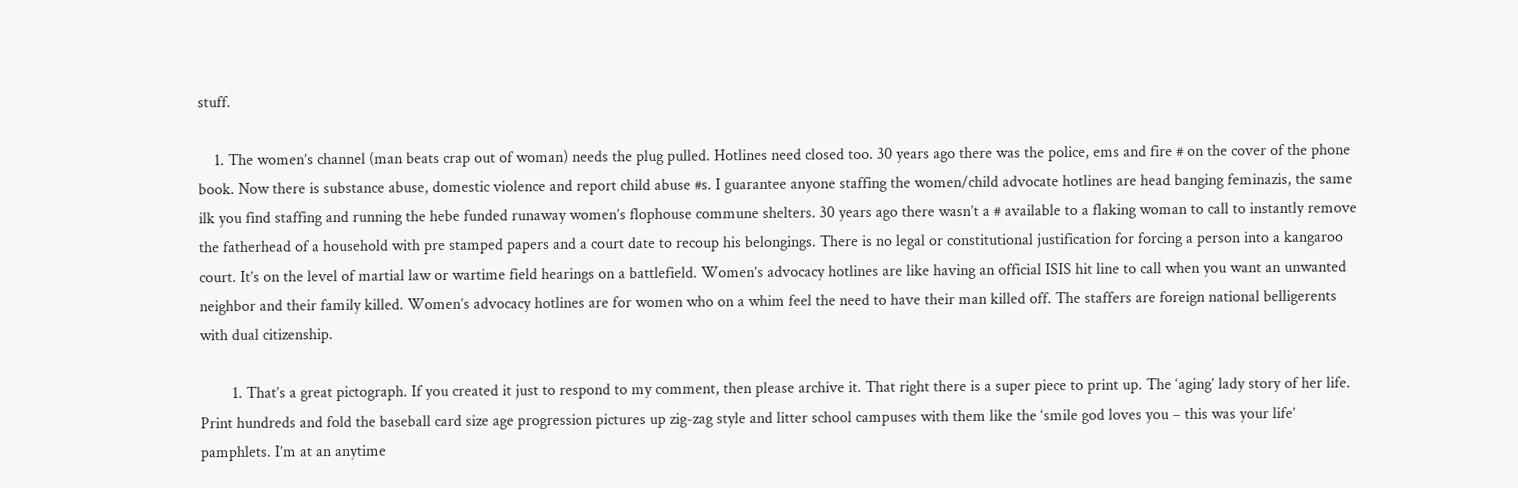stuff.

    1. The women’s channel (man beats crap out of woman) needs the plug pulled. Hotlines need closed too. 30 years ago there was the police, ems and fire # on the cover of the phone book. Now there is substance abuse, domestic violence and report child abuse #s. I guarantee anyone staffing the women/child advocate hotlines are head banging feminazis, the same ilk you find staffing and running the hebe funded runaway women’s flophouse commune shelters. 30 years ago there wasn’t a # available to a flaking woman to call to instantly remove the fatherhead of a household with pre stamped papers and a court date to recoup his belongings. There is no legal or constitutional justification for forcing a person into a kangaroo court. It’s on the level of martial law or wartime field hearings on a battlefield. Women’s advocacy hotlines are like having an official ISIS hit line to call when you want an unwanted neighbor and their family killed. Women’s advocacy hotlines are for women who on a whim feel the need to have their man killed off. The staffers are foreign national belligerents with dual citizenship.

        1. That’s a great pictograph. If you created it just to respond to my comment, then please archive it. That right there is a super piece to print up. The ‘aging’ lady story of her life. Print hundreds and fold the baseball card size age progression pictures up zig-zag style and litter school campuses with them like the ‘smile god loves you – this was your life’ pamphlets. I’m at an anytime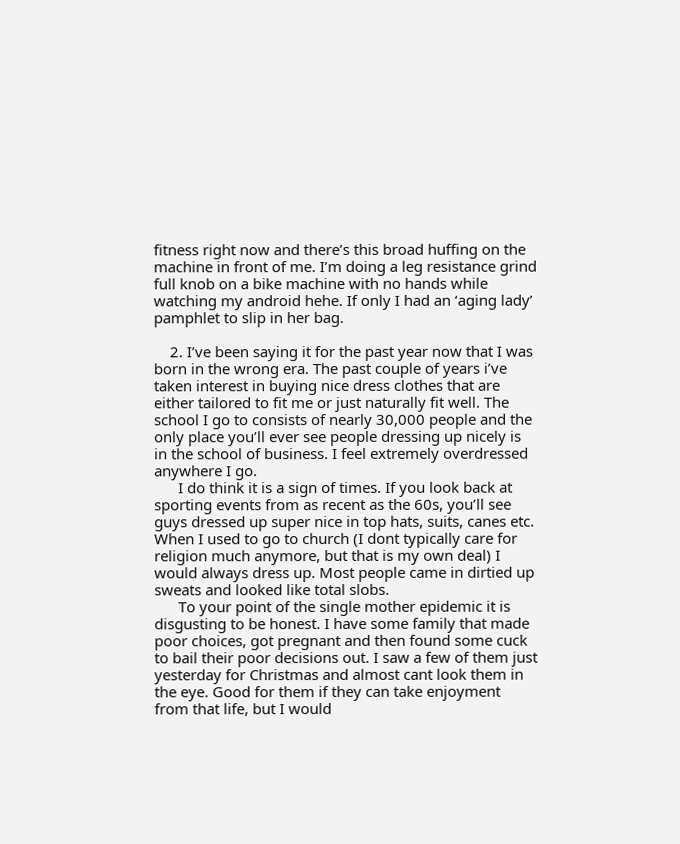fitness right now and there’s this broad huffing on the machine in front of me. I’m doing a leg resistance grind full knob on a bike machine with no hands while watching my android hehe. If only I had an ‘aging lady’ pamphlet to slip in her bag.

    2. I’ve been saying it for the past year now that I was born in the wrong era. The past couple of years i’ve taken interest in buying nice dress clothes that are either tailored to fit me or just naturally fit well. The school I go to consists of nearly 30,000 people and the only place you’ll ever see people dressing up nicely is in the school of business. I feel extremely overdressed anywhere I go.
      I do think it is a sign of times. If you look back at sporting events from as recent as the 60s, you’ll see guys dressed up super nice in top hats, suits, canes etc. When I used to go to church (I dont typically care for religion much anymore, but that is my own deal) I would always dress up. Most people came in dirtied up sweats and looked like total slobs.
      To your point of the single mother epidemic it is disgusting to be honest. I have some family that made poor choices, got pregnant and then found some cuck to bail their poor decisions out. I saw a few of them just yesterday for Christmas and almost cant look them in the eye. Good for them if they can take enjoyment from that life, but I would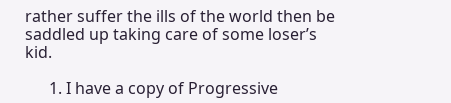rather suffer the ills of the world then be saddled up taking care of some loser’s kid.

      1. I have a copy of Progressive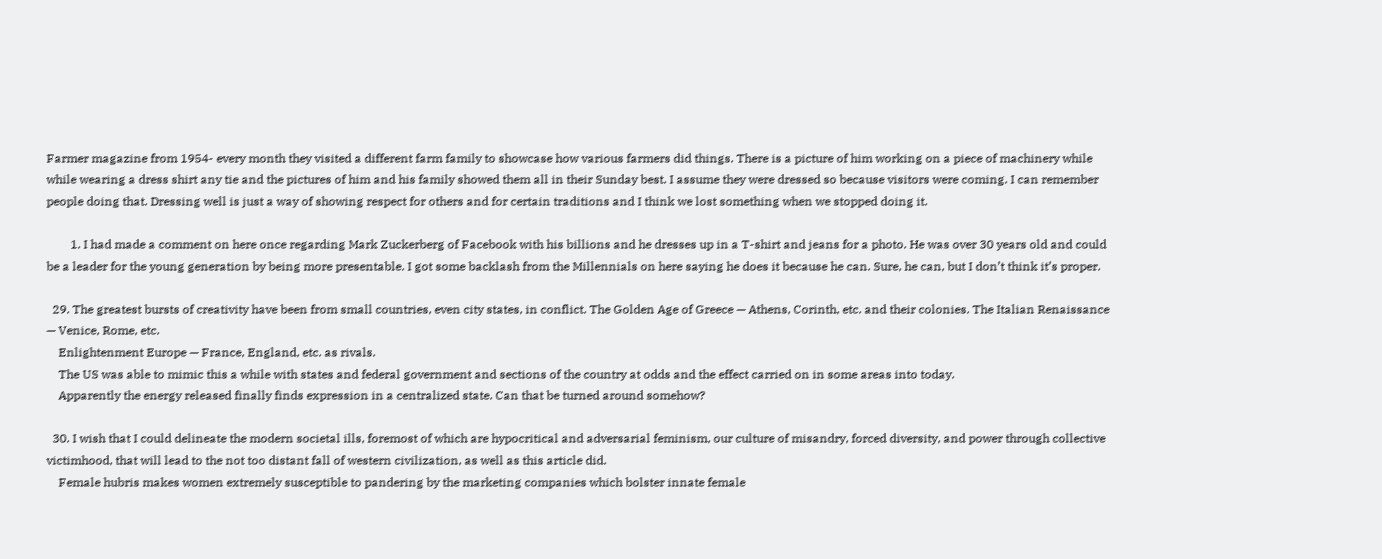Farmer magazine from 1954- every month they visited a different farm family to showcase how various farmers did things. There is a picture of him working on a piece of machinery while while wearing a dress shirt any tie and the pictures of him and his family showed them all in their Sunday best. I assume they were dressed so because visitors were coming. I can remember people doing that. Dressing well is just a way of showing respect for others and for certain traditions and I think we lost something when we stopped doing it.

        1. I had made a comment on here once regarding Mark Zuckerberg of Facebook with his billions and he dresses up in a T-shirt and jeans for a photo. He was over 30 years old and could be a leader for the young generation by being more presentable. I got some backlash from the Millennials on here saying he does it because he can. Sure, he can, but I don’t think it’s proper.

  29. The greatest bursts of creativity have been from small countries, even city states, in conflict. The Golden Age of Greece — Athens, Corinth, etc. and their colonies. The Italian Renaissance — Venice, Rome, etc.
    Enlightenment Europe — France, England, etc. as rivals.
    The US was able to mimic this a while with states and federal government and sections of the country at odds and the effect carried on in some areas into today.
    Apparently the energy released finally finds expression in a centralized state. Can that be turned around somehow?

  30. I wish that I could delineate the modern societal ills, foremost of which are hypocritical and adversarial feminism, our culture of misandry, forced diversity, and power through collective victimhood, that will lead to the not too distant fall of western civilization, as well as this article did.
    Female hubris makes women extremely susceptible to pandering by the marketing companies which bolster innate female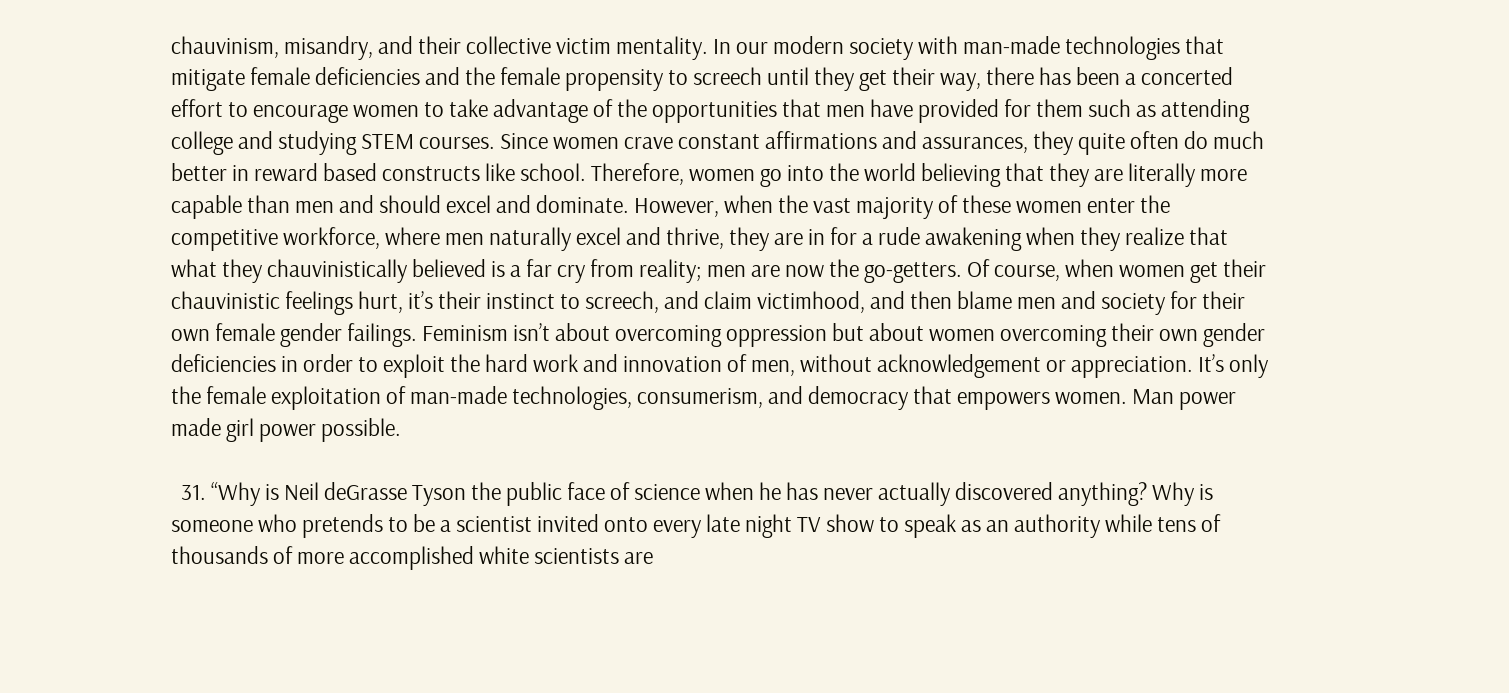chauvinism, misandry, and their collective victim mentality. In our modern society with man-made technologies that mitigate female deficiencies and the female propensity to screech until they get their way, there has been a concerted effort to encourage women to take advantage of the opportunities that men have provided for them such as attending college and studying STEM courses. Since women crave constant affirmations and assurances, they quite often do much better in reward based constructs like school. Therefore, women go into the world believing that they are literally more capable than men and should excel and dominate. However, when the vast majority of these women enter the competitive workforce, where men naturally excel and thrive, they are in for a rude awakening when they realize that what they chauvinistically believed is a far cry from reality; men are now the go-getters. Of course, when women get their chauvinistic feelings hurt, it’s their instinct to screech, and claim victimhood, and then blame men and society for their own female gender failings. Feminism isn’t about overcoming oppression but about women overcoming their own gender deficiencies in order to exploit the hard work and innovation of men, without acknowledgement or appreciation. It’s only the female exploitation of man-made technologies, consumerism, and democracy that empowers women. Man power made girl power possible.

  31. “Why is Neil deGrasse Tyson the public face of science when he has never actually discovered anything? Why is someone who pretends to be a scientist invited onto every late night TV show to speak as an authority while tens of thousands of more accomplished white scientists are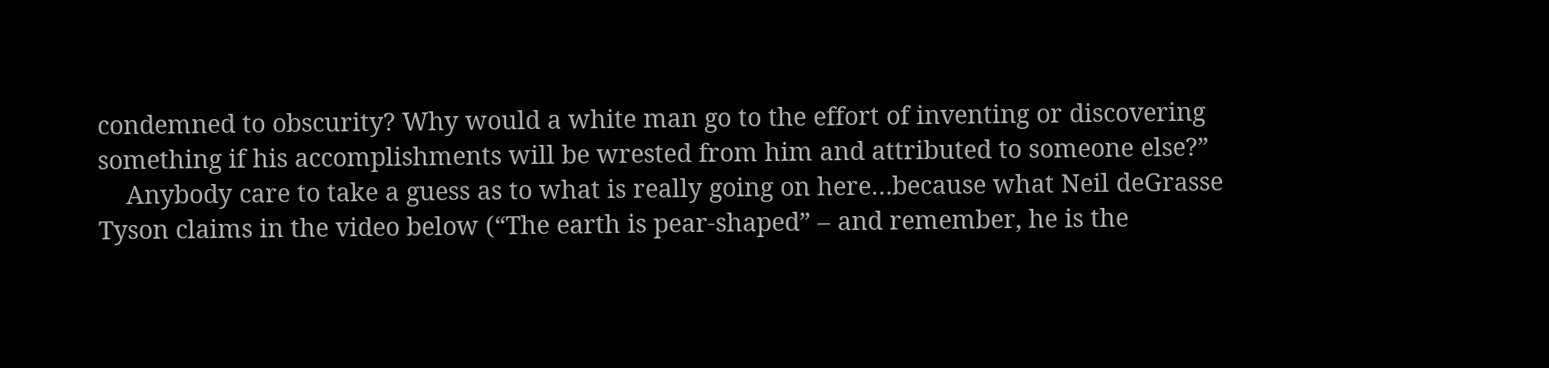condemned to obscurity? Why would a white man go to the effort of inventing or discovering something if his accomplishments will be wrested from him and attributed to someone else?”
    Anybody care to take a guess as to what is really going on here…because what Neil deGrasse Tyson claims in the video below (“The earth is pear-shaped” – and remember, he is the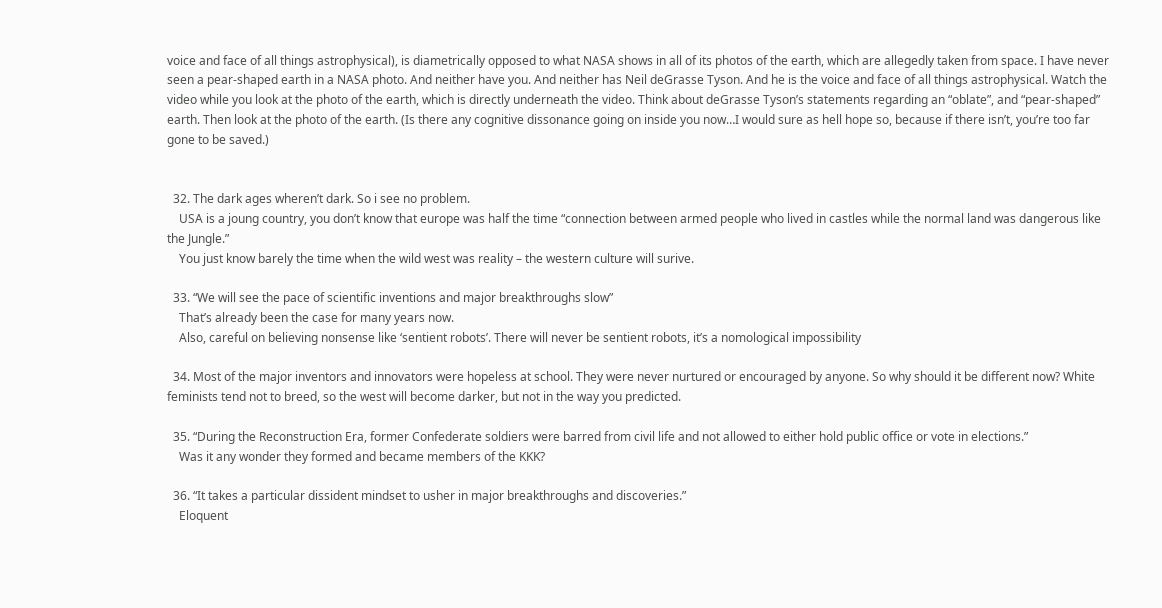voice and face of all things astrophysical), is diametrically opposed to what NASA shows in all of its photos of the earth, which are allegedly taken from space. I have never seen a pear-shaped earth in a NASA photo. And neither have you. And neither has Neil deGrasse Tyson. And he is the voice and face of all things astrophysical. Watch the video while you look at the photo of the earth, which is directly underneath the video. Think about deGrasse Tyson’s statements regarding an “oblate”, and “pear-shaped” earth. Then look at the photo of the earth. (Is there any cognitive dissonance going on inside you now…I would sure as hell hope so, because if there isn’t, you’re too far gone to be saved.)


  32. The dark ages wheren’t dark. So i see no problem.
    USA is a joung country, you don’t know that europe was half the time “connection between armed people who lived in castles while the normal land was dangerous like the Jungle.”
    You just know barely the time when the wild west was reality – the western culture will surive.

  33. “We will see the pace of scientific inventions and major breakthroughs slow”
    That’s already been the case for many years now.
    Also, careful on believing nonsense like ‘sentient robots’. There will never be sentient robots, it’s a nomological impossibility

  34. Most of the major inventors and innovators were hopeless at school. They were never nurtured or encouraged by anyone. So why should it be different now? White feminists tend not to breed, so the west will become darker, but not in the way you predicted.

  35. “During the Reconstruction Era, former Confederate soldiers were barred from civil life and not allowed to either hold public office or vote in elections.”
    Was it any wonder they formed and became members of the KKK?

  36. “It takes a particular dissident mindset to usher in major breakthroughs and discoveries.”
    Eloquent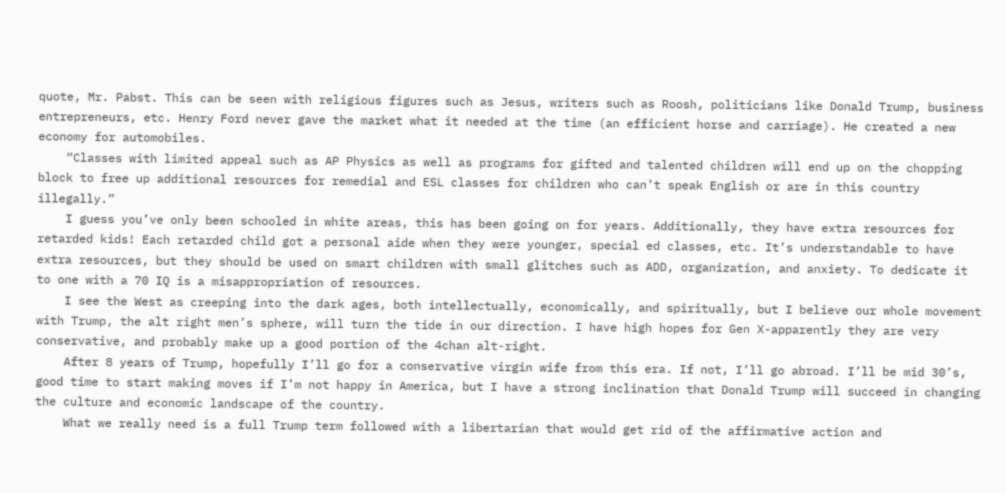quote, Mr. Pabst. This can be seen with religious figures such as Jesus, writers such as Roosh, politicians like Donald Trump, business entrepreneurs, etc. Henry Ford never gave the market what it needed at the time (an efficient horse and carriage). He created a new economy for automobiles.
    “Classes with limited appeal such as AP Physics as well as programs for gifted and talented children will end up on the chopping block to free up additional resources for remedial and ESL classes for children who can’t speak English or are in this country illegally.”
    I guess you’ve only been schooled in white areas, this has been going on for years. Additionally, they have extra resources for retarded kids! Each retarded child got a personal aide when they were younger, special ed classes, etc. It’s understandable to have extra resources, but they should be used on smart children with small glitches such as ADD, organization, and anxiety. To dedicate it to one with a 70 IQ is a misappropriation of resources.
    I see the West as creeping into the dark ages, both intellectually, economically, and spiritually, but I believe our whole movement with Trump, the alt right men’s sphere, will turn the tide in our direction. I have high hopes for Gen X-apparently they are very conservative, and probably make up a good portion of the 4chan alt-right.
    After 8 years of Trump, hopefully I’ll go for a conservative virgin wife from this era. If not, I’ll go abroad. I’ll be mid 30’s, good time to start making moves if I’m not happy in America, but I have a strong inclination that Donald Trump will succeed in changing the culture and economic landscape of the country.
    What we really need is a full Trump term followed with a libertarian that would get rid of the affirmative action and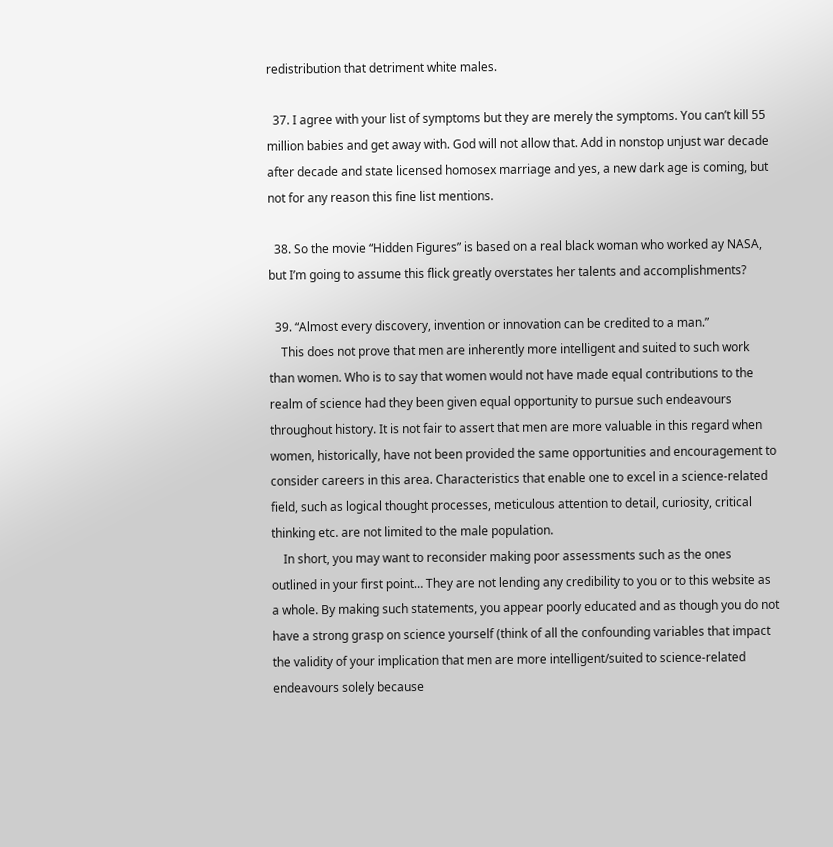redistribution that detriment white males.

  37. I agree with your list of symptoms but they are merely the symptoms. You can’t kill 55 million babies and get away with. God will not allow that. Add in nonstop unjust war decade after decade and state licensed homosex marriage and yes, a new dark age is coming, but not for any reason this fine list mentions.

  38. So the movie “Hidden Figures” is based on a real black woman who worked ay NASA, but I’m going to assume this flick greatly overstates her talents and accomplishments?

  39. “Almost every discovery, invention or innovation can be credited to a man.”
    This does not prove that men are inherently more intelligent and suited to such work than women. Who is to say that women would not have made equal contributions to the realm of science had they been given equal opportunity to pursue such endeavours throughout history. It is not fair to assert that men are more valuable in this regard when women, historically, have not been provided the same opportunities and encouragement to consider careers in this area. Characteristics that enable one to excel in a science-related field, such as logical thought processes, meticulous attention to detail, curiosity, critical thinking etc. are not limited to the male population.
    In short, you may want to reconsider making poor assessments such as the ones outlined in your first point… They are not lending any credibility to you or to this website as a whole. By making such statements, you appear poorly educated and as though you do not have a strong grasp on science yourself (think of all the confounding variables that impact the validity of your implication that men are more intelligent/suited to science-related endeavours solely because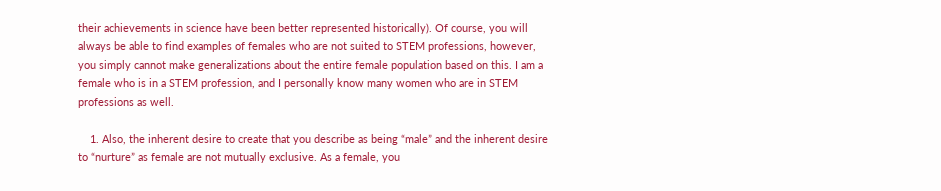their achievements in science have been better represented historically). Of course, you will always be able to find examples of females who are not suited to STEM professions, however, you simply cannot make generalizations about the entire female population based on this. I am a female who is in a STEM profession, and I personally know many women who are in STEM professions as well.

    1. Also, the inherent desire to create that you describe as being “male” and the inherent desire to “nurture” as female are not mutually exclusive. As a female, you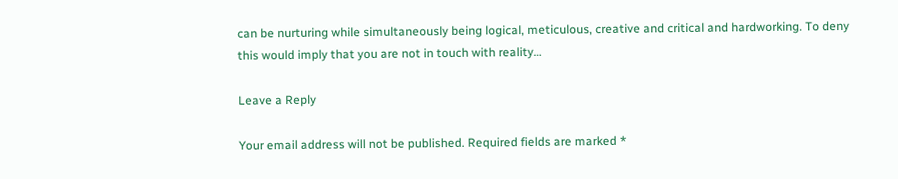can be nurturing while simultaneously being logical, meticulous, creative and critical and hardworking. To deny this would imply that you are not in touch with reality…

Leave a Reply

Your email address will not be published. Required fields are marked *